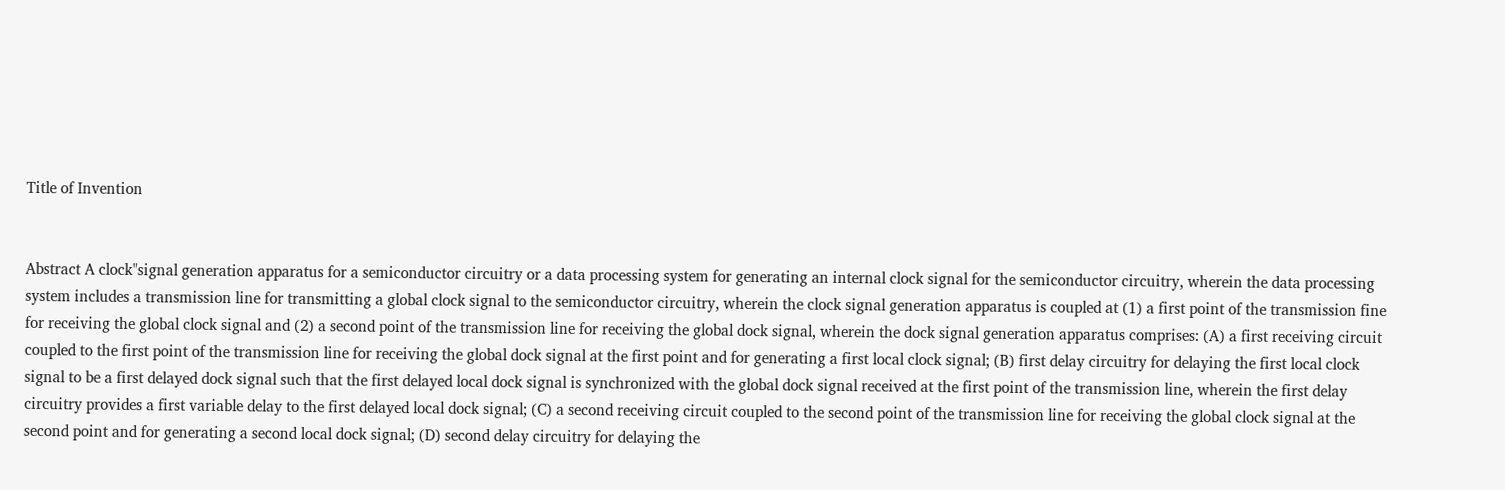Title of Invention


Abstract A clock"signal generation apparatus for a semiconductor circuitry or a data processing system for generating an internal clock signal for the semiconductor circuitry, wherein the data processing system includes a transmission line for transmitting a global clock signal to the semiconductor circuitry, wherein the clock signal generation apparatus is coupled at (1) a first point of the transmission fine for receiving the global clock signal and (2) a second point of the transmission line for receiving the global dock signal, wherein the dock signal generation apparatus comprises: (A) a first receiving circuit coupled to the first point of the transmission line for receiving the global dock signal at the first point and for generating a first local clock signal; (B) first delay circuitry for delaying the first local clock signal to be a first delayed dock signal such that the first delayed local dock signal is synchronized with the global dock signal received at the first point of the transmission line, wherein the first delay circuitry provides a first variable delay to the first delayed local dock signal; (C) a second receiving circuit coupled to the second point of the transmission line for receiving the global clock signal at the second point and for generating a second local dock signal; (D) second delay circuitry for delaying the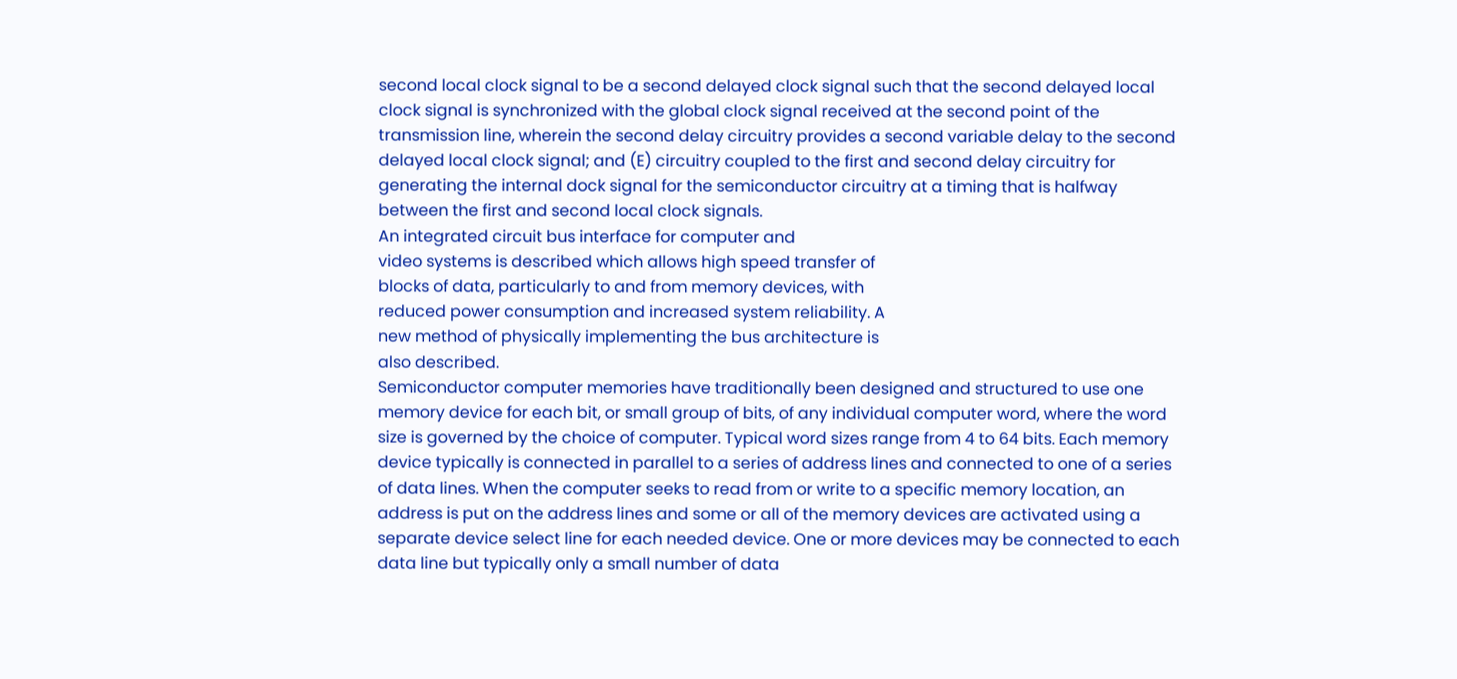second local clock signal to be a second delayed clock signal such that the second delayed local clock signal is synchronized with the global clock signal received at the second point of the transmission line, wherein the second delay circuitry provides a second variable delay to the second delayed local clock signal; and (E) circuitry coupled to the first and second delay circuitry for generating the internal dock signal for the semiconductor circuitry at a timing that is halfway between the first and second local clock signals.
An integrated circuit bus interface for computer and
video systems is described which allows high speed transfer of
blocks of data, particularly to and from memory devices, with
reduced power consumption and increased system reliability. A
new method of physically implementing the bus architecture is
also described.
Semiconductor computer memories have traditionally been designed and structured to use one memory device for each bit, or small group of bits, of any individual computer word, where the word size is governed by the choice of computer. Typical word sizes range from 4 to 64 bits. Each memory device typically is connected in parallel to a series of address lines and connected to one of a series of data lines. When the computer seeks to read from or write to a specific memory location, an address is put on the address lines and some or all of the memory devices are activated using a separate device select line for each needed device. One or more devices may be connected to each data line but typically only a small number of data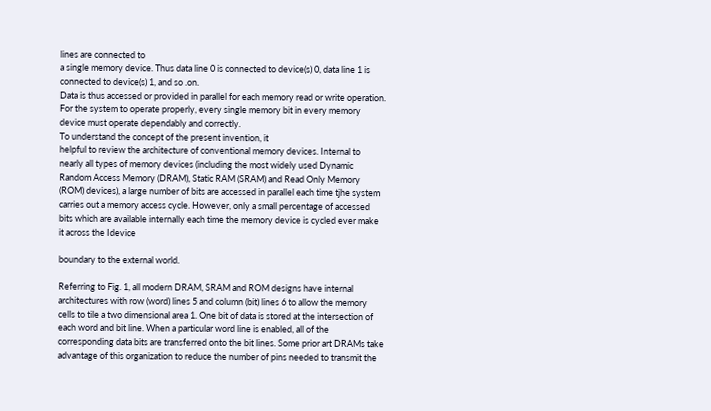lines are connected to
a single memory device. Thus data line 0 is connected to device(s) 0, data line 1 is connected to device(s) 1, and so .on.
Data is thus accessed or provided in parallel for each memory read or write operation. For the system to operate properly, every single memory bit in every memory device must operate dependably and correctly.
To understand the concept of the present invention, it
helpful to review the architecture of conventional memory devices. Internal to nearly all types of memory devices (including the most widely used Dynamic Random Access Memory (DRAM), Static RAM (SRAM) and Read Only Memory (ROM) devices), a large number of bits are accessed in parallel each time tjhe system carries out a memory access cycle. However, only a small percentage of accessed bits which are available internally each time the memory device is cycled ever make it across the Idevice

boundary to the external world.

Referring to Fig. 1, all modern DRAM, SRAM and ROM designs have internal architectures with row (word) lines 5 and column (bit) lines 6 to allow the memory cells to tile a two dimensional area 1. One bit of data is stored at the intersection of each word and bit line. When a particular word line is enabled, all of the corresponding data bits are transferred onto the bit lines. Some prior art DRAMs take advantage of this organization to reduce the number of pins needed to transmit the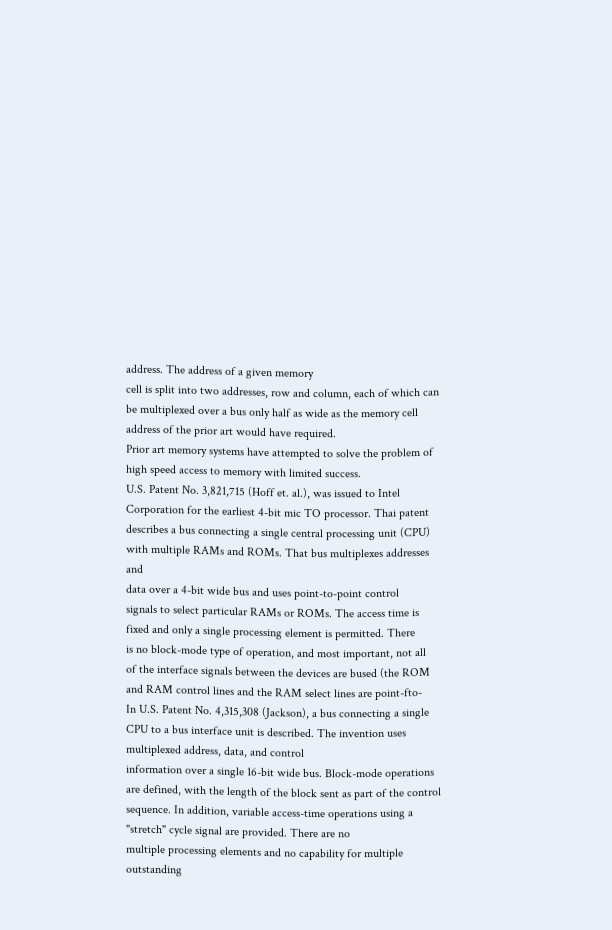address. The address of a given memory
cell is split into two addresses, row and column, each of which can be multiplexed over a bus only half as wide as the memory cell address of the prior art would have required.
Prior art memory systems have attempted to solve the problem of high speed access to memory with limited success.
U.S. Patent No. 3,821,715 (Hoff et. al.), was issued to Intel
Corporation for the earliest 4-bit mic TO processor. Thai patent
describes a bus connecting a single central processing unit (CPU)
with multiple RAMs and ROMs. That bus multiplexes addresses and
data over a 4-bit wide bus and uses point-to-point control
signals to select particular RAMs or ROMs. The access time is
fixed and only a single processing element is permitted. There
is no block-mode type of operation, and most important, not all
of the interface signals between the devices are bused (the ROM
and RAM control lines and the RAM select lines are point-fto-
In U.S. Patent No. 4,315,308 (Jackson), a bus connecting a single CPU to a bus interface unit is described. The invention uses multiplexed address, data, and control
information over a single 16-bit wide bus. Block-mode operations are defined, with the length of the block sent as part of the control sequence. In addition, variable access-time operations using a "stretch" cycle signal are provided. There are no
multiple processing elements and no capability for multiple outstanding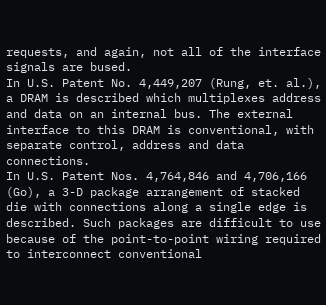requests, and again, not all of the interface signals are bused.
In U.S. Patent No. 4,449,207 (Rung, et. al.), a DRAM is described which multiplexes address and data on an internal bus. The external interface to this DRAM is conventional, with separate control, address and data connections.
In U.S. Patent Nos. 4,764,846 and 4,706,166 (Go), a 3-D package arrangement of stacked die with connections along a single edge is described. Such packages are difficult to use because of the point-to-point wiring required to interconnect conventional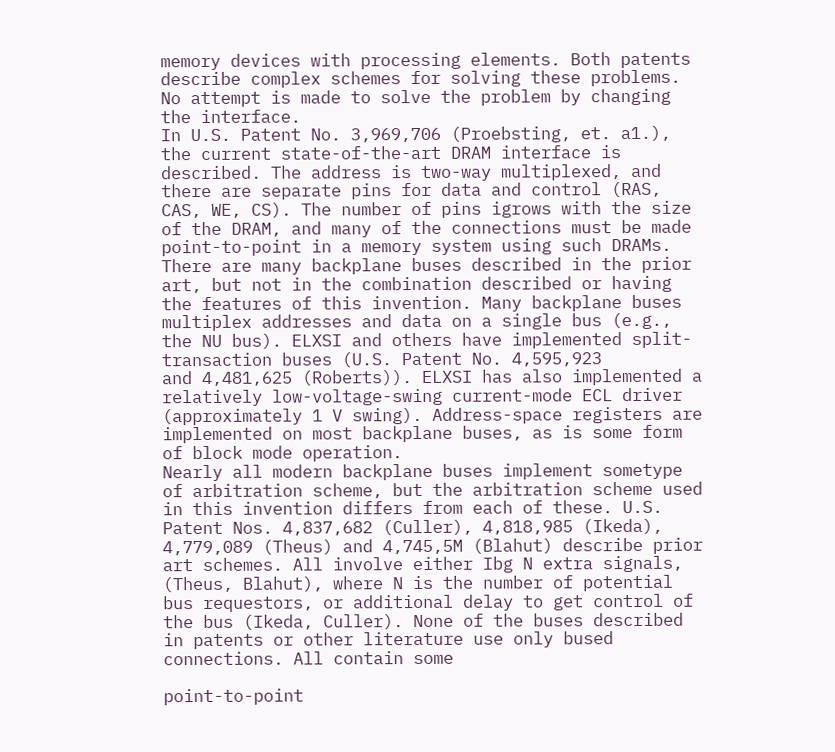memory devices with processing elements. Both patents describe complex schemes for solving these problems. No attempt is made to solve the problem by changing the interface.
In U.S. Patent No. 3,969,706 (Proebsting, et. a1.), the current state-of-the-art DRAM interface is described. The address is two-way multiplexed, and there are separate pins for data and control (RAS, CAS, WE, CS). The number of pins igrows with the size of the DRAM, and many of the connections must be made point-to-point in a memory system using such DRAMs.
There are many backplane buses described in the prior art, but not in the combination described or having the features of this invention. Many backplane buses multiplex addresses and data on a single bus (e.g., the NU bus). ELXSI and others have implemented split-transaction buses (U.S. Patent No. 4,595,923
and 4,481,625 (Roberts)). ELXSI has also implemented a relatively low-voltage-swing current-mode ECL driver (approximately 1 V swing). Address-space registers are implemented on most backplane buses, as is some form of block mode operation.
Nearly all modern backplane buses implement sometype
of arbitration scheme, but the arbitration scheme used in this invention differs from each of these. U.S. Patent Nos. 4,837,682 (Culler), 4,818,985 (Ikeda), 4,779,089 (Theus) and 4,745,5M (Blahut) describe prior art schemes. All involve either Ibg N extra signals, (Theus, Blahut), where N is the number of potential bus requestors, or additional delay to get control of the bus (Ikeda, Culler). None of the buses described in patents or other literature use only bused connections. All contain some

point-to-point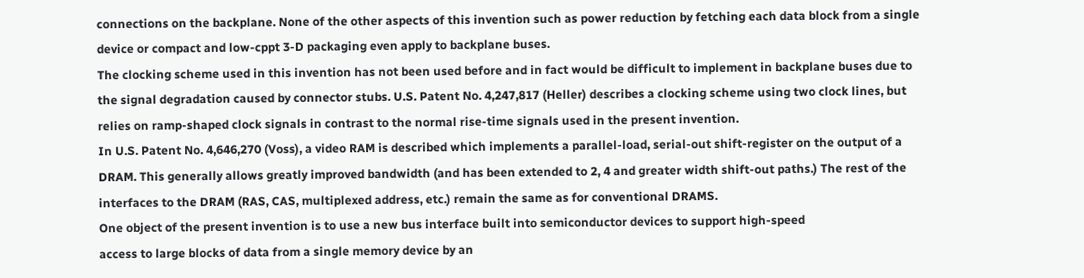connections on the backplane. None of the other aspects of this invention such as power reduction by fetching each data block from a single device or compact and low-cppt 3-D packaging even apply to backplane buses.
The clocking scheme used in this invention has not been used before and in fact would be difficult to implement in backplane buses due to the signal degradation caused by connector stubs. U.S. Patent No. 4,247,817 (Heller) describes a clocking scheme using two clock lines, but relies on ramp-shaped clock signals in contrast to the normal rise-time signals used in the present invention.
In U.S. Patent No. 4,646,270 (Voss), a video RAM is described which implements a parallel-load, serial-out shift-register on the output of a DRAM. This generally allows greatly improved bandwidth (and has been extended to 2, 4 and greater width shift-out paths.) The rest of the interfaces to the DRAM (RAS, CAS, multiplexed address, etc.) remain the same as for conventional DRAMS.
One object of the present invention is to use a new bus interface built into semiconductor devices to support high-speed
access to large blocks of data from a single memory device by an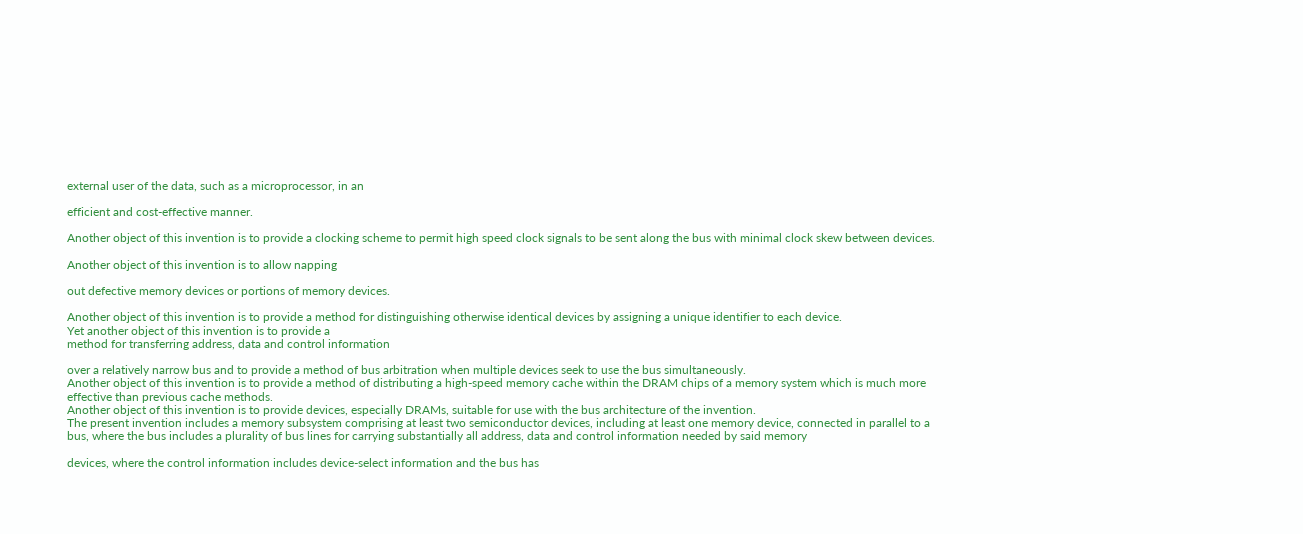external user of the data, such as a microprocessor, in an

efficient and cost-effective manner.

Another object of this invention is to provide a clocking scheme to permit high speed clock signals to be sent along the bus with minimal clock skew between devices.

Another object of this invention is to allow napping

out defective memory devices or portions of memory devices.

Another object of this invention is to provide a method for distinguishing otherwise identical devices by assigning a unique identifier to each device.
Yet another object of this invention is to provide a
method for transferring address, data and control information

over a relatively narrow bus and to provide a method of bus arbitration when multiple devices seek to use the bus simultaneously.
Another object of this invention is to provide a method of distributing a high-speed memory cache within the DRAM chips of a memory system which is much more effective than previous cache methods.
Another object of this invention is to provide devices, especially DRAMs, suitable for use with the bus architecture of the invention.
The present invention includes a memory subsystem comprising at least two semiconductor devices, including at least one memory device, connected in parallel to a bus, where the bus includes a plurality of bus lines for carrying substantially all address, data and control information needed by said memory

devices, where the control information includes device-select information and the bus has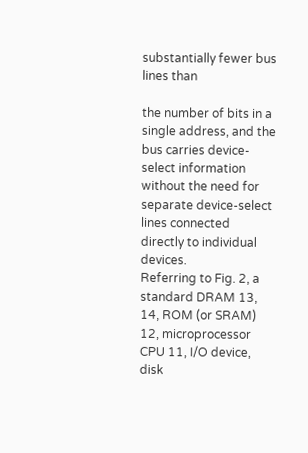substantially fewer bus lines than

the number of bits in a single address, and the bus carries device-select information without the need for separate device-select lines connected directly to individual devices.
Referring to Fig. 2, a standard DRAM 13, 14, ROM (or SRAM) 12, microprocessor CPU 11, I/O device, disk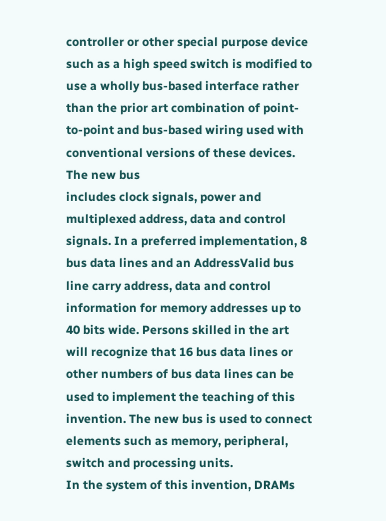controller or other special purpose device such as a high speed switch is modified to use a wholly bus-based interface rather than the prior art combination of point-to-point and bus-based wiring used with conventional versions of these devices. The new bus
includes clock signals, power and multiplexed address, data and control signals. In a preferred implementation, 8 bus data lines and an AddressValid bus line carry address, data and control information for memory addresses up to 40 bits wide. Persons skilled in the art will recognize that 16 bus data lines or other numbers of bus data lines can be used to implement the teaching of this invention. The new bus is used to connect elements such as memory, peripheral, switch and processing units.
In the system of this invention, DRAMs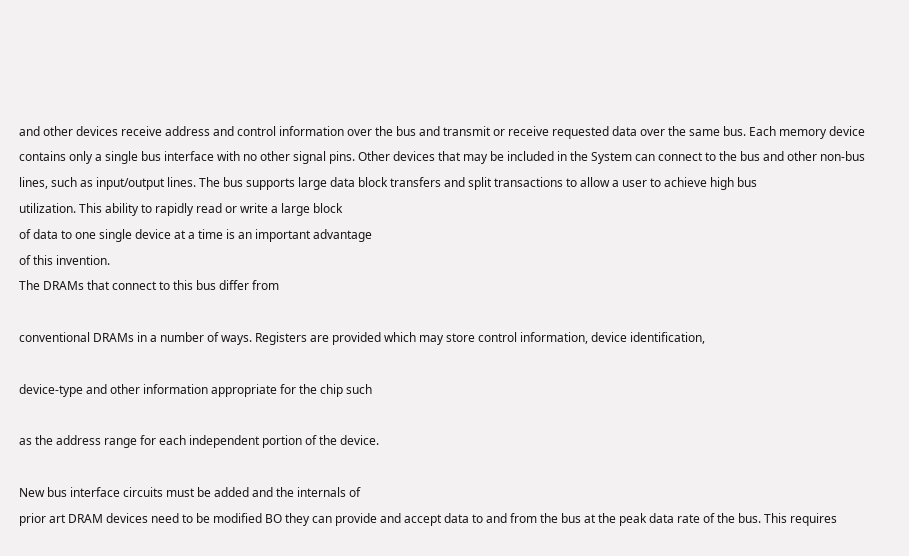and other devices receive address and control information over the bus and transmit or receive requested data over the same bus. Each memory device contains only a single bus interface with no other signal pins. Other devices that may be included in the System can connect to the bus and other non-bus lines, such as input/output lines. The bus supports large data block transfers and split transactions to allow a user to achieve high bus
utilization. This ability to rapidly read or write a large block
of data to one single device at a time is an important advantage
of this invention.
The DRAMs that connect to this bus differ from

conventional DRAMs in a number of ways. Registers are provided which may store control information, device identification,

device-type and other information appropriate for the chip such

as the address range for each independent portion of the device.

New bus interface circuits must be added and the internals of
prior art DRAM devices need to be modified BO they can provide and accept data to and from the bus at the peak data rate of the bus. This requires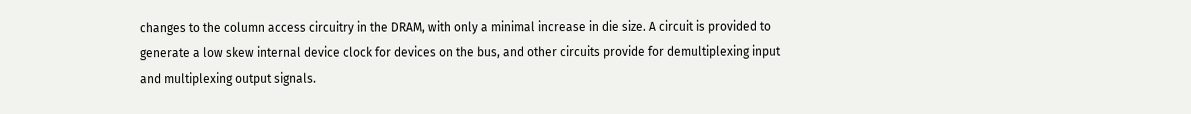changes to the column access circuitry in the DRAM, with only a minimal increase in die size. A circuit is provided to generate a low skew internal device clock for devices on the bus, and other circuits provide for demultiplexing input and multiplexing output signals.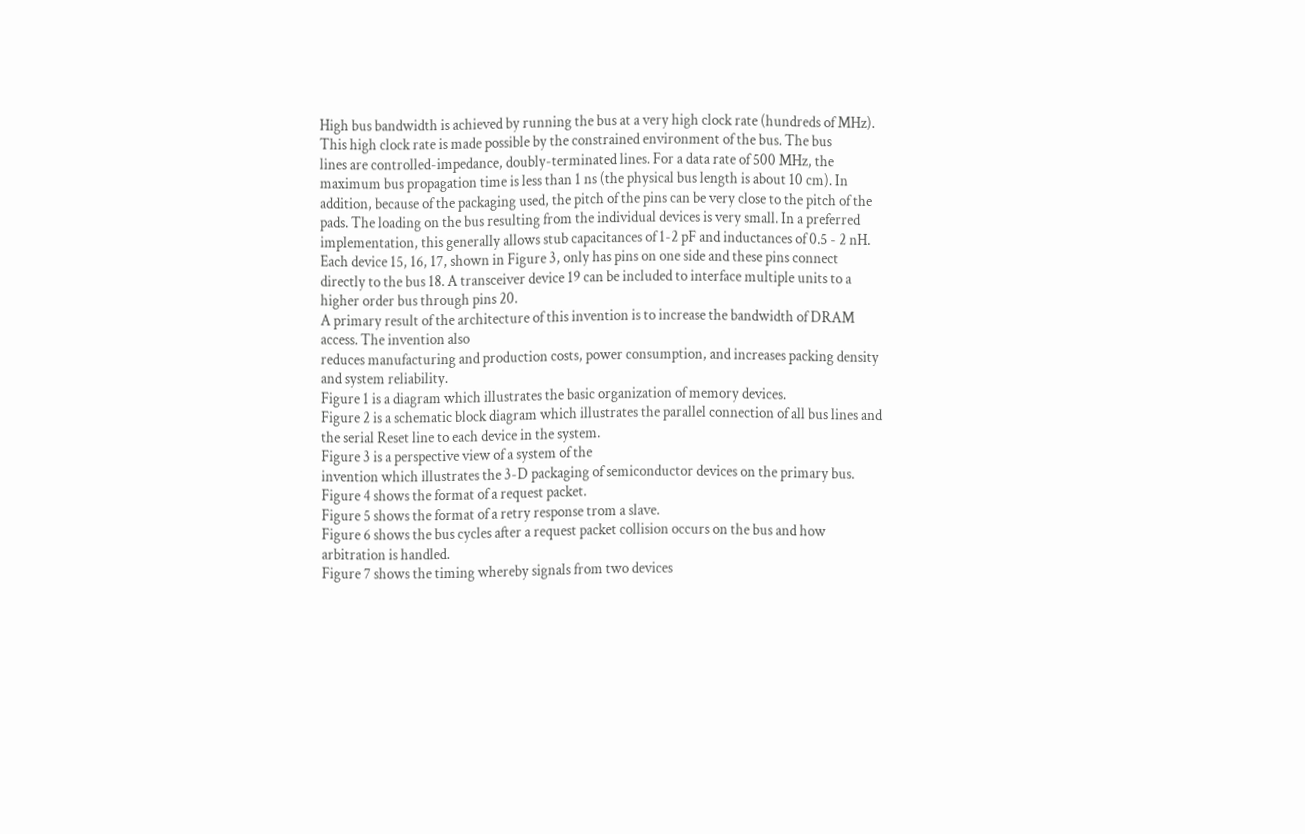High bus bandwidth is achieved by running the bus at a very high clock rate (hundreds of MHz). This high clock rate is made possible by the constrained environment of the bus. The bus
lines are controlled-impedance, doubly-terminated lines. For a data rate of 500 MHz, the maximum bus propagation time is less than 1 ns (the physical bus length is about 10 cm). In addition, because of the packaging used, the pitch of the pins can be very close to the pitch of the pads. The loading on the bus resulting from the individual devices is very small. In a preferred implementation, this generally allows stub capacitances of 1-2 pF and inductances of 0.5 - 2 nH. Each device 15, 16, 17, shown in Figure 3, only has pins on one side and these pins connect directly to the bus 18. A transceiver device 19 can be included to interface multiple units to a higher order bus through pins 20.
A primary result of the architecture of this invention is to increase the bandwidth of DRAM access. The invention also
reduces manufacturing and production costs, power consumption, and increases packing density and system reliability.
Figure 1 is a diagram which illustrates the basic organization of memory devices.
Figure 2 is a schematic block diagram which illustrates the parallel connection of all bus lines and the serial Reset line to each device in the system.
Figure 3 is a perspective view of a system of the
invention which illustrates the 3-D packaging of semiconductor devices on the primary bus.
Figure 4 shows the format of a request packet.
Figure 5 shows the format of a retry response trom a slave.
Figure 6 shows the bus cycles after a request packet collision occurs on the bus and how arbitration is handled.
Figure 7 shows the timing whereby signals from two devices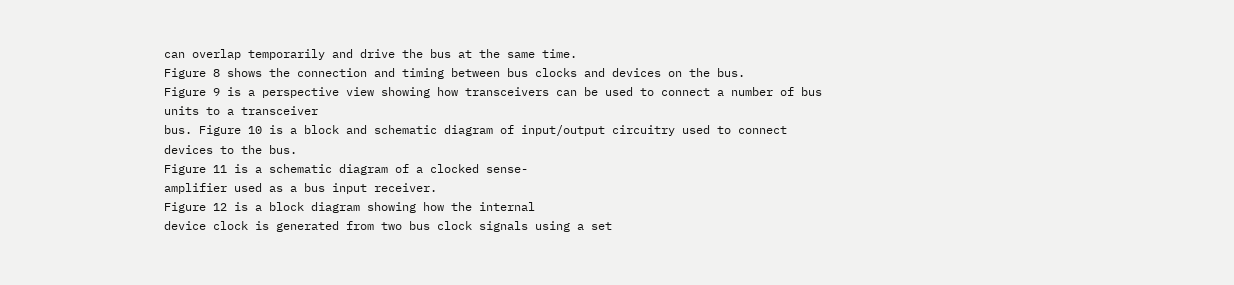can overlap temporarily and drive the bus at the same time.
Figure 8 shows the connection and timing between bus clocks and devices on the bus.
Figure 9 is a perspective view showing how transceivers can be used to connect a number of bus units to a transceiver
bus. Figure 10 is a block and schematic diagram of input/output circuitry used to connect devices to the bus.
Figure 11 is a schematic diagram of a clocked sense-
amplifier used as a bus input receiver.
Figure 12 is a block diagram showing how the internal
device clock is generated from two bus clock signals using a set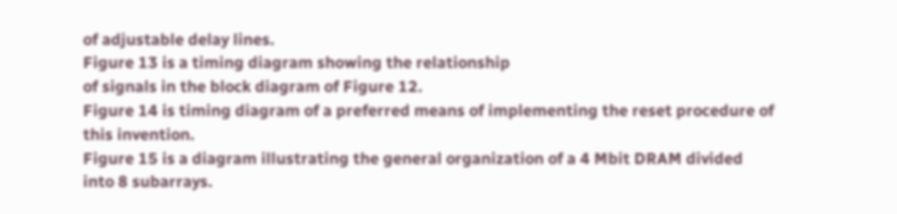of adjustable delay lines.
Figure 13 is a timing diagram showing the relationship
of signals in the block diagram of Figure 12.
Figure 14 is timing diagram of a preferred means of implementing the reset procedure of this invention.
Figure 15 is a diagram illustrating the general organization of a 4 Mbit DRAM divided into 8 subarrays.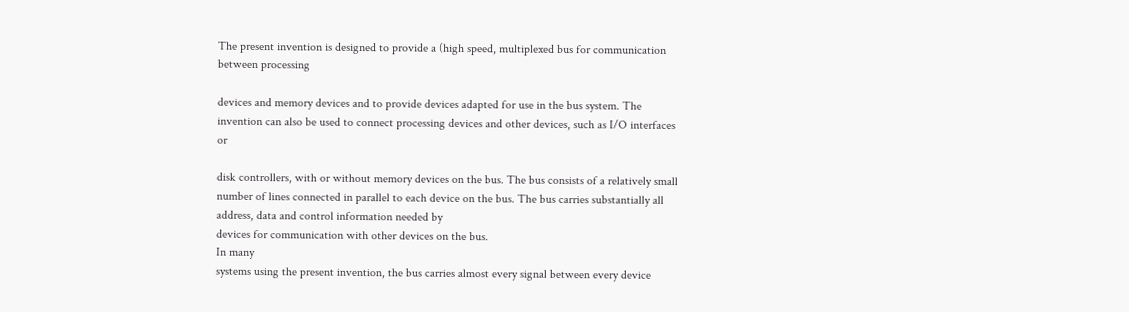The present invention is designed to provide a (high speed, multiplexed bus for communication between processing

devices and memory devices and to provide devices adapted for use in the bus system. The invention can also be used to connect processing devices and other devices, such as I/O interfaces or

disk controllers, with or without memory devices on the bus. The bus consists of a relatively small number of lines connected in parallel to each device on the bus. The bus carries substantially all address, data and control information needed by
devices for communication with other devices on the bus.
In many
systems using the present invention, the bus carries almost every signal between every device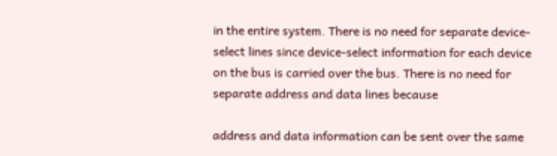in the entire system. There is no need for separate device-select lines since device-select information for each device on the bus is carried over the bus. There is no need for separate address and data lines because

address and data information can be sent over the same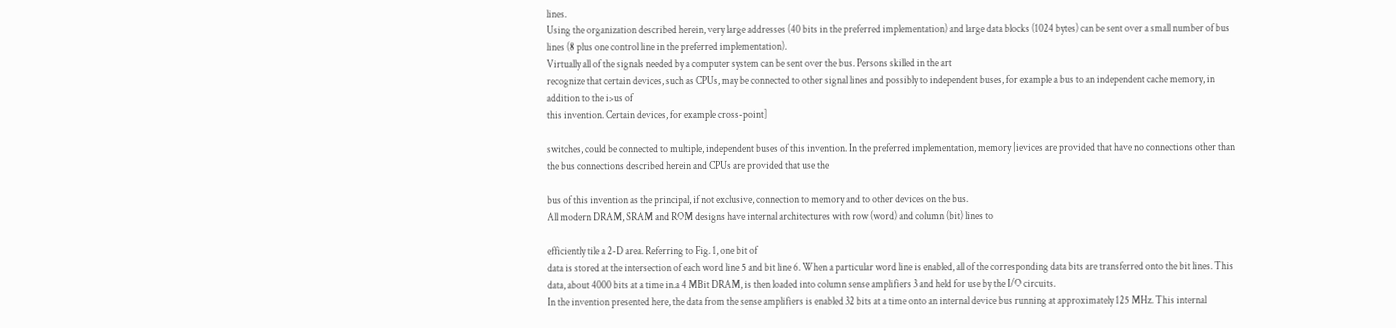lines.
Using the organization described herein, very large addresses (40 bits in the preferred implementation) and large data blocks (1024 bytes) can be sent over a small number of bus lines (8 plus one control line in the preferred implementation).
Virtually all of the signals needed by a computer system can be sent over the bus. Persons skilled in the art
recognize that certain devices, such as CPUs, may be connected to other signal lines and possibly to independent buses, for example a bus to an independent cache memory, in addition to the i>us of
this invention. Certain devices, for example cross-point]

switches, could be connected to multiple, independent buses of this invention. In the preferred implementation, memory |ievices are provided that have no connections other than the bus connections described herein and CPUs are provided that use the

bus of this invention as the principal, if not exclusive, connection to memory and to other devices on the bus.
All modern DRAM, SRAM and ROM designs have internal architectures with row (word) and column (bit) lines to

efficiently tile a 2-D area. Referring to Fig. 1, one bit of
data is stored at the intersection of each word line 5 and bit line 6. When a particular word line is enabled, all of the corresponding data bits are transferred onto the bit lines. This data, about 4000 bits at a time in.a 4 MBit DRAM, is then loaded into column sense amplifiers 3 and held for use by the I/O circuits.
In the invention presented here, the data from the sense amplifiers is enabled 32 bits at a time onto an internal device bus running at approximately 125 MHz. This internal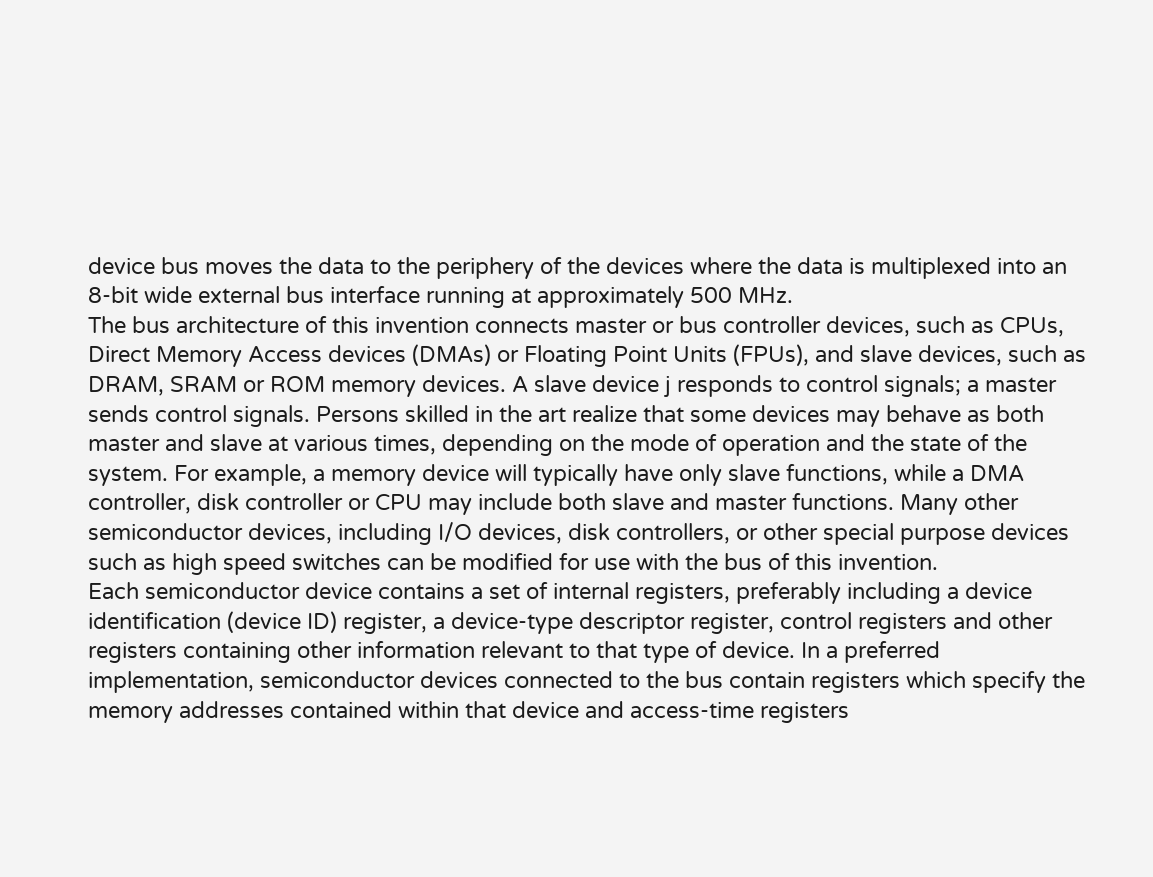device bus moves the data to the periphery of the devices where the data is multiplexed into an 8-bit wide external bus interface running at approximately 500 MHz.
The bus architecture of this invention connects master or bus controller devices, such as CPUs, Direct Memory Access devices (DMAs) or Floating Point Units (FPUs), and slave devices, such as DRAM, SRAM or ROM memory devices. A slave device j responds to control signals; a master sends control signals. Persons skilled in the art realize that some devices may behave as both master and slave at various times, depending on the mode of operation and the state of the system. For example, a memory device will typically have only slave functions, while a DMA controller, disk controller or CPU may include both slave and master functions. Many other semiconductor devices, including I/O devices, disk controllers, or other special purpose devices
such as high speed switches can be modified for use with the bus of this invention.
Each semiconductor device contains a set of internal registers, preferably including a device identification (device ID) register, a device-type descriptor register, control registers and other registers containing other information relevant to that type of device. In a preferred implementation, semiconductor devices connected to the bus contain registers which specify the memory addresses contained within that device and access-time registers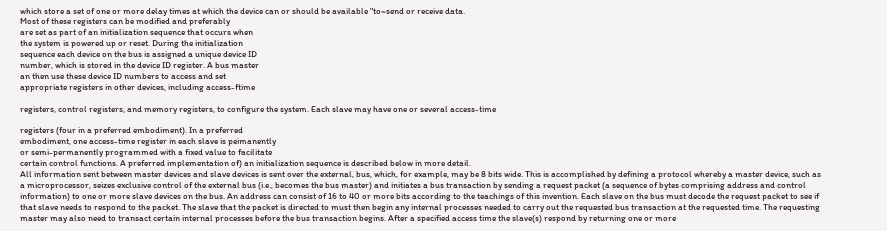which store a set of one or more delay times at which the device can or should be available "to~send or receive data.
Most of these registers can be modified and preferably
are set as part of an initialization sequence that occurs when
the system is powered up or reset. During the initialization
sequence each device on the bus is assigned a unique device ID
number, which is stored in the device ID register. A bus master
an then use these device ID numbers to access and set
appropriate registers in other devices, including access-ftime

registers, control registers, and memory registers, to configure the system. Each slave may have one or several access-time

registers (four in a preferred embodiment). In a preferred
embodiment, one access-time register in each slave is peimanently
or semi-permanently programmed with a fixed value to facilitate
certain control functions. A preferred implementation of) an initialization sequence is described below in more detail.
All information sent between master devices and slave devices is sent over the external, bus, which, for example, may be 8 bits wide. This is accomplished by defining a protocol whereby a master device, such as a microprocessor, seizes exclusive control of the external bus (i.e., becomes the bus master) and initiates a bus transaction by sending a request packet (a sequence of bytes comprising address and control information) to one or more slave devices on the bus. An address can consist of 16 to 40 or more bits according to the teachings of this invention. Each slave on the bus must decode the request packet to see if that slave needs to respond to the packet. The slave that the packet is directed to must then begin any internal processes needed to carry out the requested bus transaction at the requested time. The requesting master may also need to transact certain internal processes before the bus transaction begins. After a specified access time the slave(s) respond by returning one or more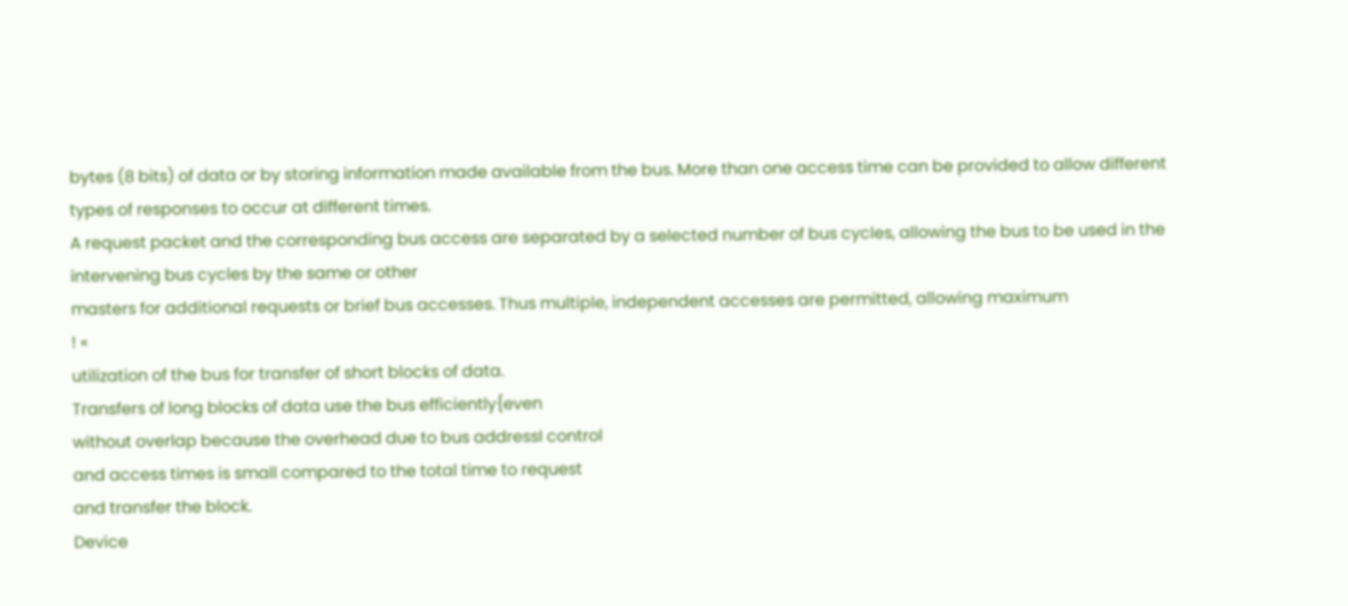bytes (8 bits) of data or by storing information made available from the bus. More than one access time can be provided to allow different types of responses to occur at different times.
A request packet and the corresponding bus access are separated by a selected number of bus cycles, allowing the bus to be used in the intervening bus cycles by the same or other
masters for additional requests or brief bus accesses. Thus multiple, independent accesses are permitted, allowing maximum
! «
utilization of the bus for transfer of short blocks of data.
Transfers of long blocks of data use the bus efficiently{even
without overlap because the overhead due to bus addressI control
and access times is small compared to the total time to request
and transfer the block.
Device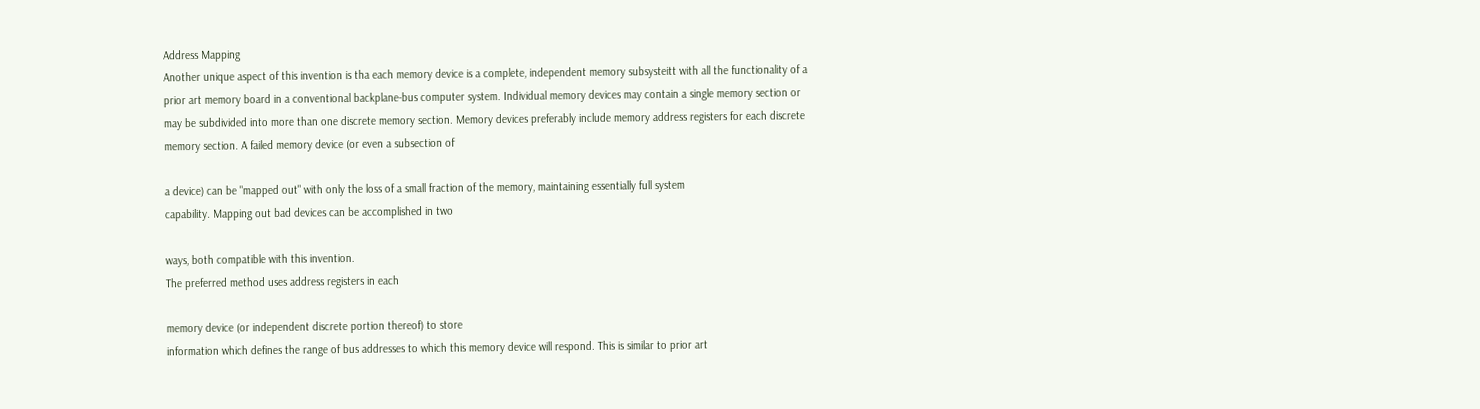Address Mapping
Another unique aspect of this invention is tha each memory device is a complete, independent memory subsysteitt with all the functionality of a prior art memory board in a conventional backplane-bus computer system. Individual memory devices may contain a single memory section or may be subdivided into more than one discrete memory section. Memory devices preferably include memory address registers for each discrete memory section. A failed memory device (or even a subsection of

a device) can be "mapped out" with only the loss of a small fraction of the memory, maintaining essentially full system
capability. Mapping out bad devices can be accomplished in two

ways, both compatible with this invention.
The preferred method uses address registers in each

memory device (or independent discrete portion thereof) to store
information which defines the range of bus addresses to which this memory device will respond. This is similar to prior art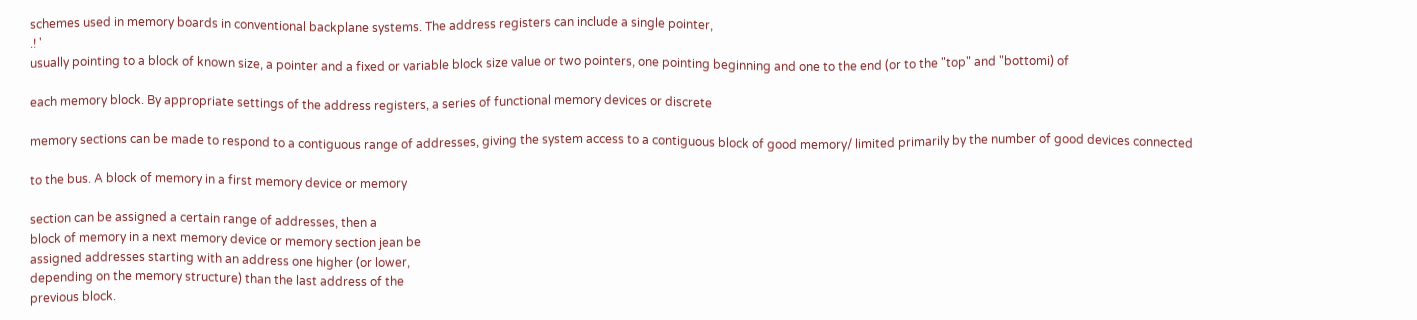schemes used in memory boards in conventional backplane systems. The address registers can include a single pointer,
.! '
usually pointing to a block of known size, a pointer and a fixed or variable block size value or two pointers, one pointing beginning and one to the end (or to the "top" and "bottomi) of

each memory block. By appropriate settings of the address registers, a series of functional memory devices or discrete

memory sections can be made to respond to a contiguous range of addresses, giving the system access to a contiguous block of good memory/ limited primarily by the number of good devices connected

to the bus. A block of memory in a first memory device or memory

section can be assigned a certain range of addresses, then a
block of memory in a next memory device or memory section jean be
assigned addresses starting with an address one higher (or lower,
depending on the memory structure) than the last address of the
previous block.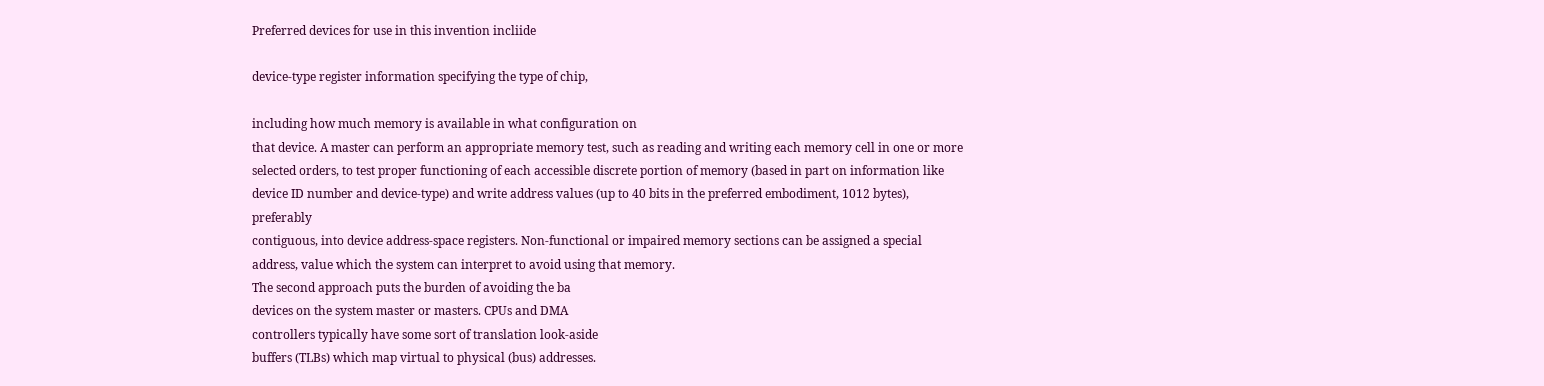Preferred devices for use in this invention incliide

device-type register information specifying the type of chip,

including how much memory is available in what configuration on
that device. A master can perform an appropriate memory test, such as reading and writing each memory cell in one or more selected orders, to test proper functioning of each accessible discrete portion of memory (based in part on information like
device ID number and device-type) and write address values (up to 40 bits in the preferred embodiment, 1012 bytes), preferably
contiguous, into device address-space registers. Non-functional or impaired memory sections can be assigned a special address, value which the system can interpret to avoid using that memory.
The second approach puts the burden of avoiding the ba
devices on the system master or masters. CPUs and DMA
controllers typically have some sort of translation look-aside
buffers (TLBs) which map virtual to physical (bus) addresses.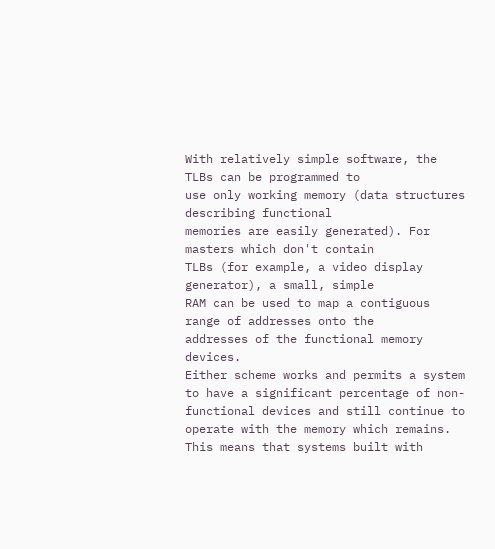With relatively simple software, the TLBs can be programmed to
use only working memory (data structures describing functional
memories are easily generated). For masters which don't contain
TLBs (for example, a video display generator), a small, simple
RAM can be used to map a contiguous range of addresses onto the
addresses of the functional memory devices.
Either scheme works and permits a system to have a significant percentage of non-functional devices and still continue to operate with the memory which remains. This means that systems built with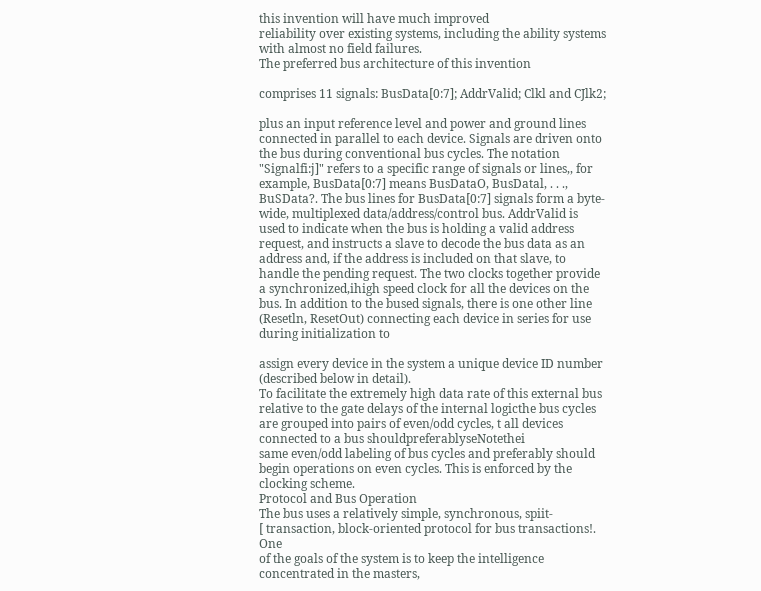this invention will have much improved
reliability over existing systems, including the ability systems with almost no field failures.
The preferred bus architecture of this invention

comprises 11 signals: BusData[0:7]; AddrValid; Clkl and CJlk2;

plus an input reference level and power and ground lines connected in parallel to each device. Signals are driven onto
the bus during conventional bus cycles. The notation "Signalfi:j]" refers to a specific range of signals or lines,, for example, BusData[0:7] means BusDataO, BusDatal, . . ., BuSData?. The bus lines for BusData[0:7] signals form a byte-wide, multiplexed data/address/control bus. AddrValid is used to indicate when the bus is holding a valid address request, and instructs a slave to decode the bus data as an address and, if the address is included on that slave, to handle the pending request. The two clocks together provide a synchronized,ihigh speed clock for all the devices on the bus. In addition to the bused signals, there is one other line (Resetln, ResetOut) connecting each device in series for use during initialization to

assign every device in the system a unique device ID number
(described below in detail).
To facilitate the extremely high data rate of this external bus relative to the gate delays of the internal logicthe bus cycles are grouped into pairs of even/odd cycles, t all devices connected to a bus shouldpreferablyseNotethei
same even/odd labeling of bus cycles and preferably should begin operations on even cycles. This is enforced by the clocking scheme.
Protocol and Bus Operation
The bus uses a relatively simple, synchronous, spiit-
[ transaction, block-oriented protocol for bus transactions!. One
of the goals of the system is to keep the intelligence concentrated in the masters,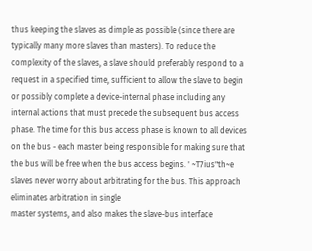thus keeping the slaves as dimple as possible (since there are typically many more slaves than masters). To reduce the complexity of the slaves, a slave should preferably respond to a request in a specified time, sufficient to allow the slave to begin or possibly complete a device-internal phase including any internal actions that must precede the subsequent bus access phase. The time for this bus access phase is known to all devices on the bus - each master being responsible for making sure that the bus will be free when the bus access begins. ' ~T7ius"th~e slaves never worry about arbitrating for the bus. This approach eliminates arbitration in single
master systems, and also makes the slave-bus interface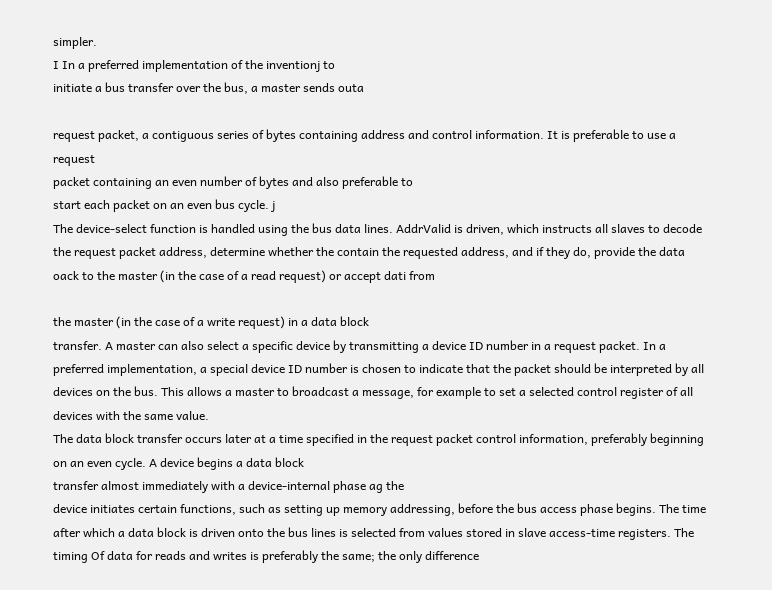simpler.
I In a preferred implementation of the inventionj to
initiate a bus transfer over the bus, a master sends outa

request packet, a contiguous series of bytes containing address and control information. It is preferable to use a request
packet containing an even number of bytes and also preferable to
start each packet on an even bus cycle. j
The device-select function is handled using the bus data lines. AddrValid is driven, which instructs all slaves to decode the request packet address, determine whether the contain the requested address, and if they do, provide the data oack to the master (in the case of a read request) or accept dati from

the master (in the case of a write request) in a data block
transfer. A master can also select a specific device by transmitting a device ID number in a request packet. In a preferred implementation, a special device ID number is chosen to indicate that the packet should be interpreted by all devices on the bus. This allows a master to broadcast a message, for example to set a selected control register of all devices with the same value.
The data block transfer occurs later at a time specified in the request packet control information, preferably beginning on an even cycle. A device begins a data block
transfer almost immediately with a device-internal phase ag the
device initiates certain functions, such as setting up memory addressing, before the bus access phase begins. The time after which a data block is driven onto the bus lines is selected from values stored in slave access-time registers. The timing Of data for reads and writes is preferably the same; the only difference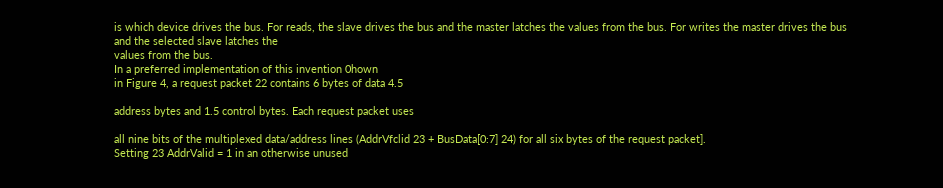is which device drives the bus. For reads, the slave drives the bus and the master latches the values from the bus. For writes the master drives the bus and the selected slave latches the
values from the bus.
In a preferred implementation of this invention 0hown
in Figure 4, a request packet 22 contains 6 bytes of data 4.5

address bytes and 1.5 control bytes. Each request packet uses

all nine bits of the multiplexed data/address lines (AddrVfclid 23 + BusData[0:7] 24) for all six bytes of the request packet].
Setting 23 AddrValid = 1 in an otherwise unused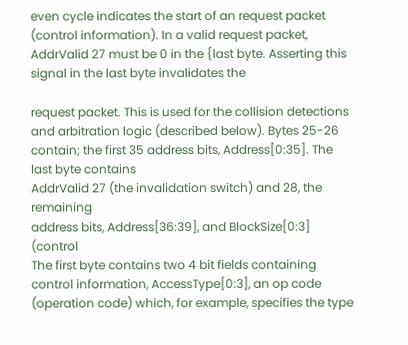even cycle indicates the start of an request packet (control information). In a valid request packet, AddrValid 27 must be 0 in the {last byte. Asserting this signal in the last byte invalidates the

request packet. This is used for the collision detections and arbitration logic (described below). Bytes 25-26 contain; the first 35 address bits, Address[0:35]. The last byte contains
AddrValid 27 (the invalidation switch) and 28, the remaining
address bits, Address[36:39], and BlockSize[0:3] (control
The first byte contains two 4 bit fields containing control information, AccessType[0:3], an op code (operation code) which, for example, specifies the type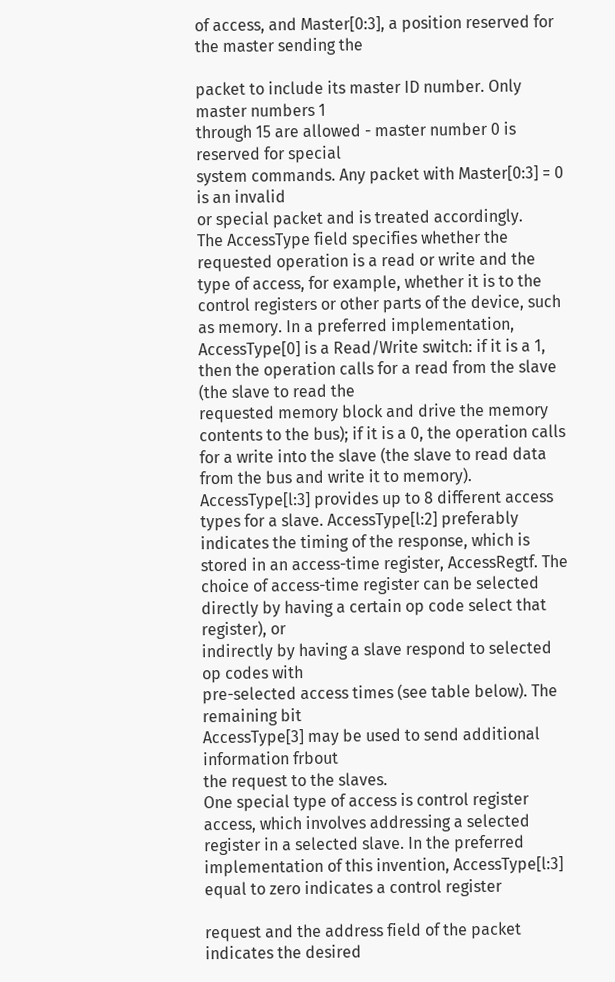of access, and Master[0:3], a position reserved for the master sending the

packet to include its master ID number. Only master numbers 1
through 15 are allowed - master number 0 is reserved for special
system commands. Any packet with Master[0:3] = 0 is an invalid
or special packet and is treated accordingly.
The AccessType field specifies whether the requested operation is a read or write and the type of access, for example, whether it is to the control registers or other parts of the device, such as memory. In a preferred implementation, AccessType[0] is a Read/Write switch: if it is a 1, then the operation calls for a read from the slave (the slave to read the
requested memory block and drive the memory contents to the bus); if it is a 0, the operation calls for a write into the slave (the slave to read data from the bus and write it to memory). AccessType[l:3] provides up to 8 different access types for a slave. AccessType[l:2] preferably indicates the timing of the response, which is stored in an access-time register, AccessRegtf. The choice of access-time register can be selected
directly by having a certain op code select that register), or
indirectly by having a slave respond to selected op codes with
pre-selected access times (see table below). The remaining bit
AccessType[3] may be used to send additional information frbout
the request to the slaves.
One special type of access is control register access, which involves addressing a selected register in a selected slave. In the preferred implementation of this invention, AccessType[l:3] equal to zero indicates a control register

request and the address field of the packet indicates the desired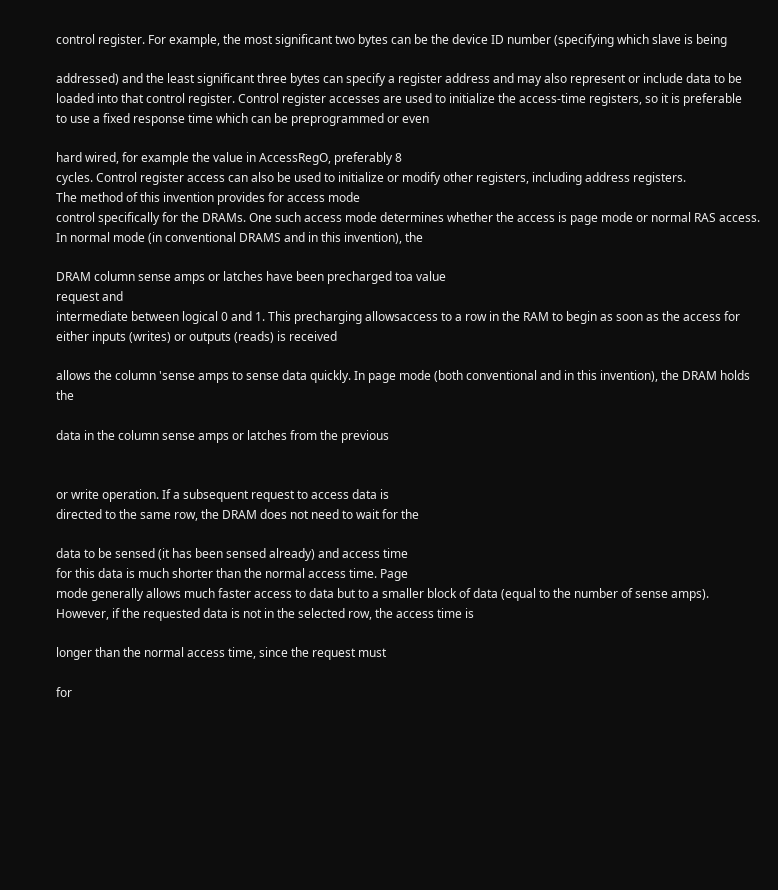control register. For example, the most significant two bytes can be the device ID number (specifying which slave is being

addressed) and the least significant three bytes can specify a register address and may also represent or include data to be loaded into that control register. Control register accesses are used to initialize the access-time registers, so it is preferable
to use a fixed response time which can be preprogrammed or even

hard wired, for example the value in AccessRegO, preferably 8
cycles. Control register access can also be used to initialize or modify other registers, including address registers.
The method of this invention provides for access mode
control specifically for the DRAMs. One such access mode determines whether the access is page mode or normal RAS access. In normal mode (in conventional DRAMS and in this invention), the

DRAM column sense amps or latches have been precharged toa value
request and
intermediate between logical 0 and 1. This precharging allowsaccess to a row in the RAM to begin as soon as the access for either inputs (writes) or outputs (reads) is received

allows the column 'sense amps to sense data quickly. In page mode (both conventional and in this invention), the DRAM holds the

data in the column sense amps or latches from the previous


or write operation. If a subsequent request to access data is
directed to the same row, the DRAM does not need to wait for the

data to be sensed (it has been sensed already) and access time
for this data is much shorter than the normal access time. Page
mode generally allows much faster access to data but to a smaller block of data (equal to the number of sense amps). However, if the requested data is not in the selected row, the access time is

longer than the normal access time, since the request must

for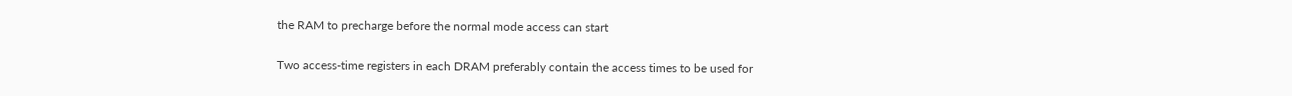the RAM to precharge before the normal mode access can start

Two access-time registers in each DRAM preferably contain the access times to be used for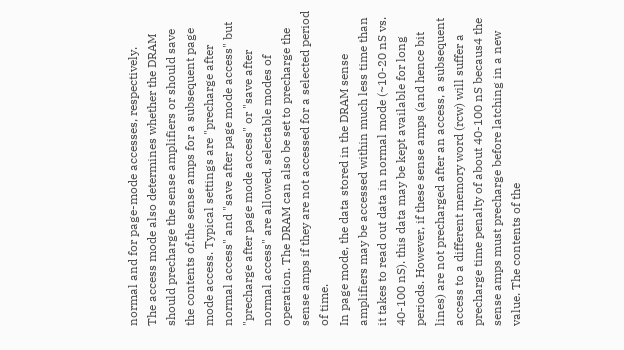normal and for page-mode accesses, respectively.
The access mode also determines whether the DRAM should precharge the sense amplifiers or should save the contents of.the sense amps for a subsequent page mode access. Typical settings are "precharge after normal access" and "save after page mode access" but "precharge after page mode access" or "save after normal access" are allowed, selectable modes of operation. The DRAM can also be set to precharge the sense amps if they are not accessed for a selected period of time.
In page mode, the data stored in the DRAM sense amplifiers may be accessed within much less time than it takes to read out data in normal mode (~10-20 nS vs. 40-100 nS). this data may be kept available for long periods. However, if these sense amps (and hence bit lines) are not precharged after an access, a subsequent access to a different memory word (rcw) will suffer a precharge time penalty of about 40-100 nS becaus4 the sense amps must precharge before latching in a new value. The contents of the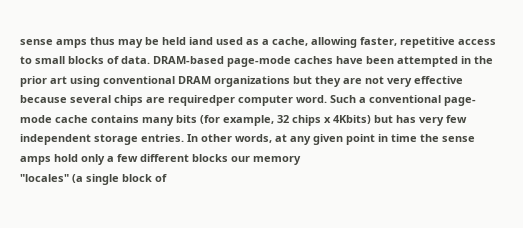sense amps thus may be held iand used as a cache, allowing faster, repetitive access to small blocks of data. DRAM-based page-mode caches have been attempted in the prior art using conventional DRAM organizations but they are not very effective because several chips are requiredper computer word. Such a conventional page-mode cache contains many bits (for example, 32 chips x 4Kbits) but has very few independent storage entries. In other words, at any given point in time the sense amps hold only a few different blocks our memory
"locales" (a single block of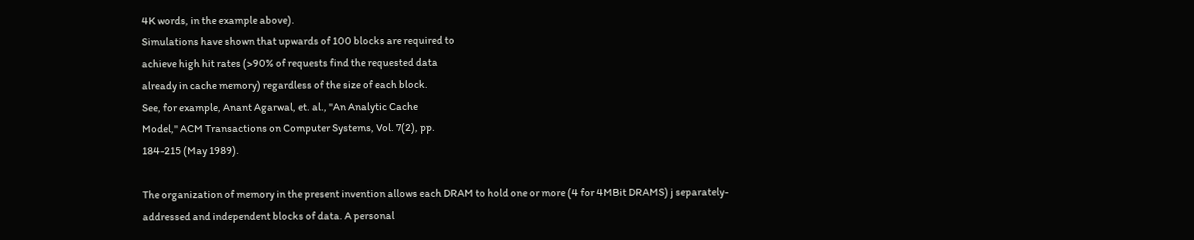4K words, in the example above).
Simulations have shown that upwards of 100 blocks are required to
achieve high hit rates (>90% of requests find the requested data
already in cache memory) regardless of the size of each block.
See, for example, Anant Agarwal, et. al., "An Analytic Cache
Model," ACM Transactions on Computer Systems, Vol. 7(2), pp.
184-215 (May 1989).

The organization of memory in the present invention allows each DRAM to hold one or more (4 for 4MBit DRAMS) j separately- addressed and independent blocks of data. A personal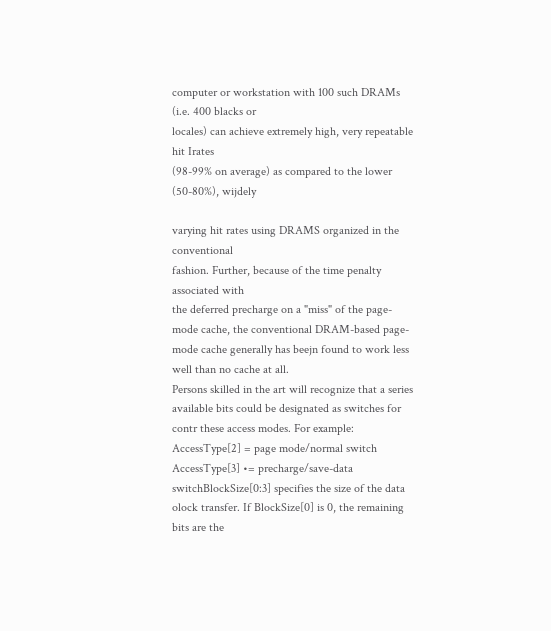computer or workstation with 100 such DRAMs (i.e. 400 blacks or
locales) can achieve extremely high, very repeatable hit Irates
(98-99% on average) as compared to the lower (50-80%), wijdely

varying hit rates using DRAMS organized in the conventional
fashion. Further, because of the time penalty associated with
the deferred precharge on a "miss" of the page-mode cache, the conventional DRAM-based page-mode cache generally has beejn found to work less well than no cache at all.
Persons skilled in the art will recognize that a series available bits could be designated as switches for contr these access modes. For example:
AccessType[2] = page mode/normal switch AccessType[3] •= precharge/save-data switchBlockSize[0:3] specifies the size of the data olock transfer. If BlockSize[0] is 0, the remaining bits are the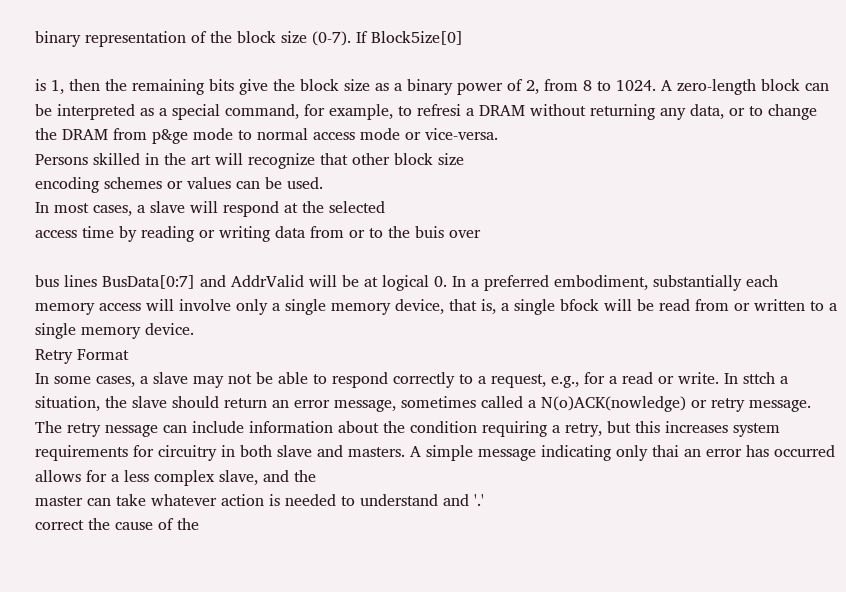binary representation of the block size (0-7). If Block5ize[0]

is 1, then the remaining bits give the block size as a binary power of 2, from 8 to 1024. A zero-length block can be interpreted as a special command, for example, to refresi a DRAM without returning any data, or to change the DRAM from p&ge mode to normal access mode or vice-versa.
Persons skilled in the art will recognize that other block size
encoding schemes or values can be used.
In most cases, a slave will respond at the selected
access time by reading or writing data from or to the buis over

bus lines BusData[0:7] and AddrValid will be at logical 0. In a preferred embodiment, substantially each memory access will involve only a single memory device, that is, a single bfock will be read from or written to a single memory device.
Retry Format
In some cases, a slave may not be able to respond correctly to a request, e.g., for a read or write. In sttch a situation, the slave should return an error message, sometimes called a N(o)ACK(nowledge) or retry message. The retry nessage can include information about the condition requiring a retry, but this increases system requirements for circuitry in both slave and masters. A simple message indicating only thai an error has occurred allows for a less complex slave, and the
master can take whatever action is needed to understand and '.'
correct the cause of the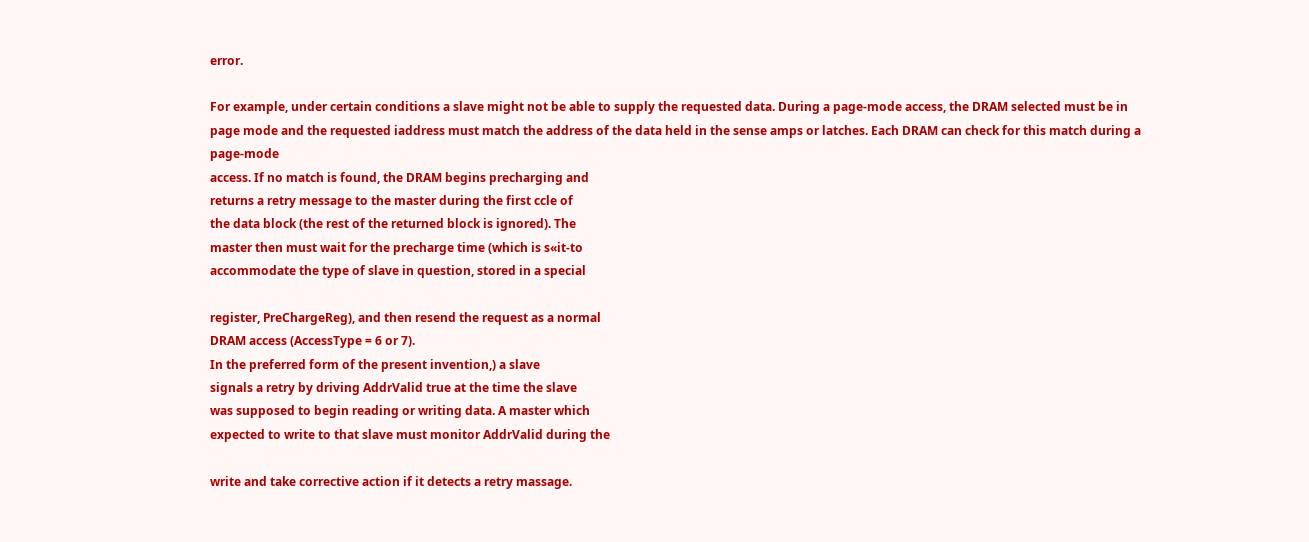error.

For example, under certain conditions a slave might not be able to supply the requested data. During a page-mode access, the DRAM selected must be in page mode and the requested iaddress must match the address of the data held in the sense amps or latches. Each DRAM can check for this match during a page-mode
access. If no match is found, the DRAM begins precharging and
returns a retry message to the master during the first ccle of
the data block (the rest of the returned block is ignored). The
master then must wait for the precharge time (which is s«it-to
accommodate the type of slave in question, stored in a special

register, PreChargeReg), and then resend the request as a normal
DRAM access (AccessType = 6 or 7).
In the preferred form of the present invention,) a slave
signals a retry by driving AddrValid true at the time the slave
was supposed to begin reading or writing data. A master which
expected to write to that slave must monitor AddrValid during the

write and take corrective action if it detects a retry massage.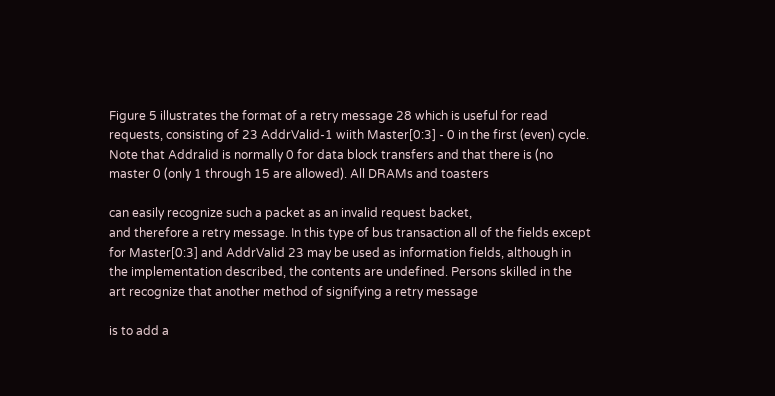Figure 5 illustrates the format of a retry message 28 which is useful for read requests, consisting of 23 AddrValid-1 wiith Master[0:3] - 0 in the first (even) cycle. Note that Addralid is normally 0 for data block transfers and that there is (no master 0 (only 1 through 15 are allowed). All DRAMs and toasters

can easily recognize such a packet as an invalid request backet,
and therefore a retry message. In this type of bus transaction all of the fields except for Master[0:3] and AddrValid 23 may be used as information fields, although in the implementation described, the contents are undefined. Persons skilled in the art recognize that another method of signifying a retry message

is to add a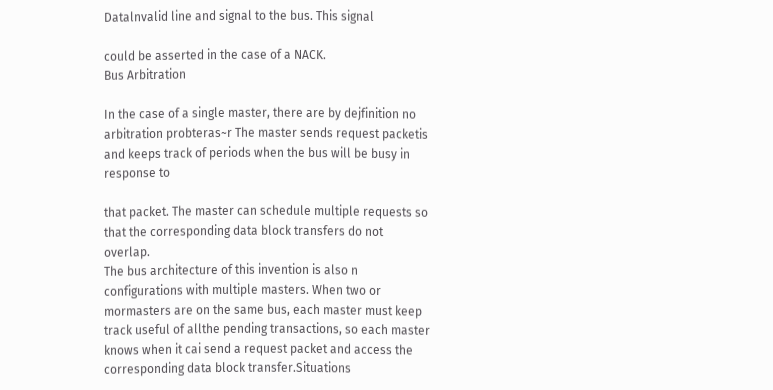Datalnvalid line and signal to the bus. This signal

could be asserted in the case of a NACK.
Bus Arbitration

In the case of a single master, there are by dejfinition no arbitration probteras~r The master sends request packetis and keeps track of periods when the bus will be busy in response to

that packet. The master can schedule multiple requests so that the corresponding data block transfers do not overlap.
The bus architecture of this invention is also n configurations with multiple masters. When two or mormasters are on the same bus, each master must keep track useful of allthe pending transactions, so each master knows when it cai send a request packet and access the corresponding data block transfer.Situations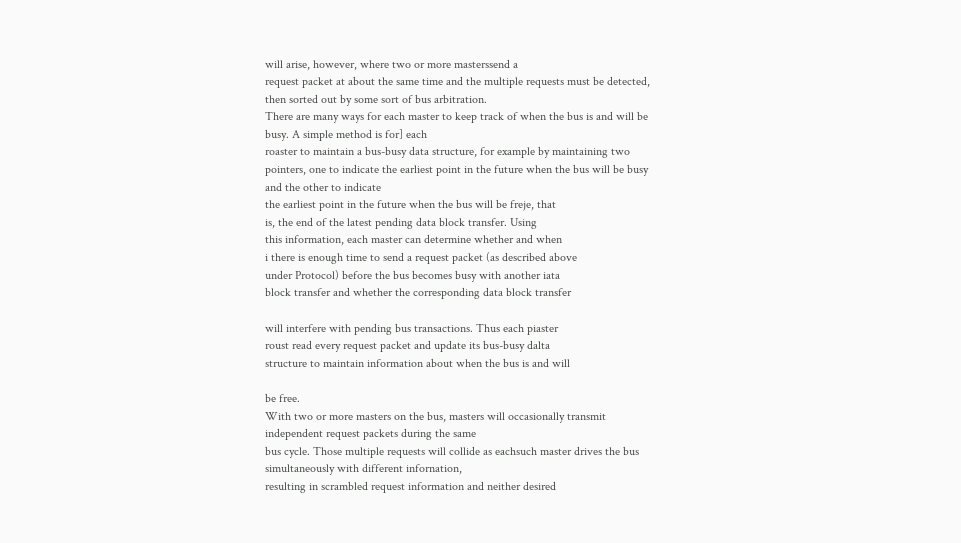will arise, however, where two or more masterssend a
request packet at about the same time and the multiple requests must be detected, then sorted out by some sort of bus arbitration.
There are many ways for each master to keep track of when the bus is and will be busy. A simple method is for] each
roaster to maintain a bus-busy data structure, for example by maintaining two pointers, one to indicate the earliest point in the future when the bus will be busy and the other to indicate
the earliest point in the future when the bus will be freje, that
is, the end of the latest pending data block transfer. Using
this information, each master can determine whether and when
i there is enough time to send a request packet (as described above
under Protocol) before the bus becomes busy with another iata
block transfer and whether the corresponding data block transfer

will interfere with pending bus transactions. Thus each piaster
roust read every request packet and update its bus-busy dalta
structure to maintain information about when the bus is and will

be free.
With two or more masters on the bus, masters will occasionally transmit independent request packets during the same
bus cycle. Those multiple requests will collide as eachsuch master drives the bus simultaneously with different infornation,
resulting in scrambled request information and neither desired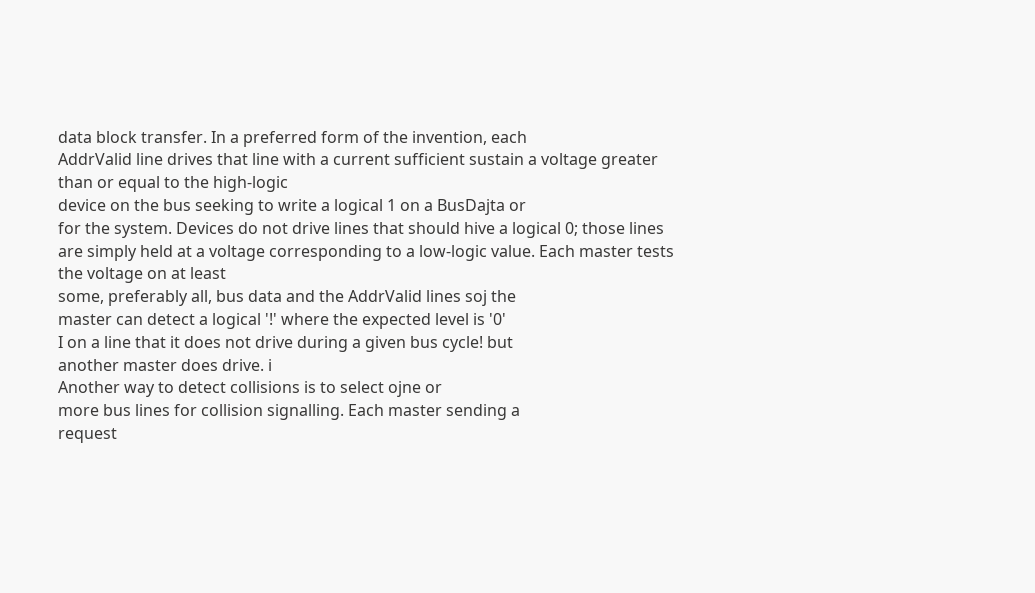data block transfer. In a preferred form of the invention, each
AddrValid line drives that line with a current sufficient sustain a voltage greater than or equal to the high-logic
device on the bus seeking to write a logical 1 on a BusDajta or
for the system. Devices do not drive lines that should hive a logical 0; those lines are simply held at a voltage corresponding to a low-logic value. Each master tests the voltage on at least
some, preferably all, bus data and the AddrValid lines soj the
master can detect a logical '!' where the expected level is '0'
I on a line that it does not drive during a given bus cycle! but
another master does drive. i
Another way to detect collisions is to select ojne or
more bus lines for collision signalling. Each master sending a
request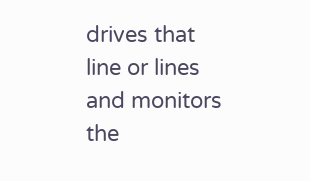drives that line or lines and monitors the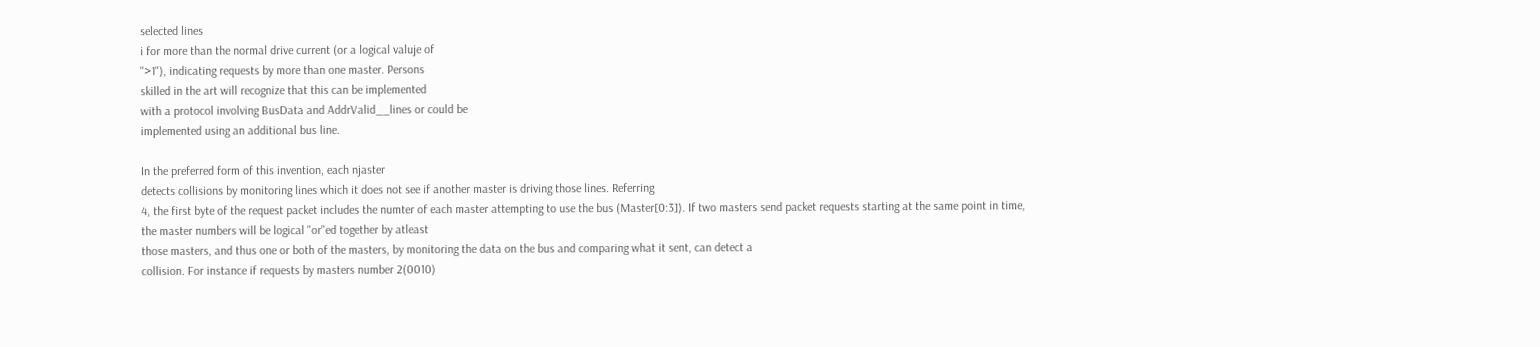selected lines
i for more than the normal drive current (or a logical valuje of
">1"), indicating requests by more than one master. Persons
skilled in the art will recognize that this can be implemented
with a protocol involving BusData and AddrValid__lines or could be
implemented using an additional bus line.

In the preferred form of this invention, each njaster
detects collisions by monitoring lines which it does not see if another master is driving those lines. Referring
4, the first byte of the request packet includes the numter of each master attempting to use the bus (Master[0:3]). If two masters send packet requests starting at the same point in time,
the master numbers will be logical "or"ed together by atleast
those masters, and thus one or both of the masters, by monitoring the data on the bus and comparing what it sent, can detect a
collision. For instance if requests by masters number 2(0010)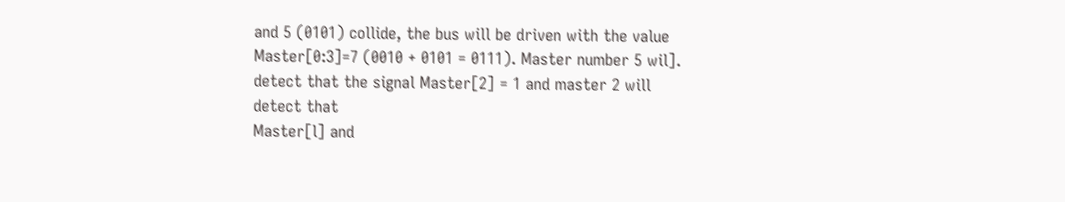and 5 (0101) collide, the bus will be driven with the value Master[0:3]=7 (0010 + 0101 = 0111). Master number 5 wil]. detect that the signal Master[2] = 1 and master 2 will detect that
Master[l] and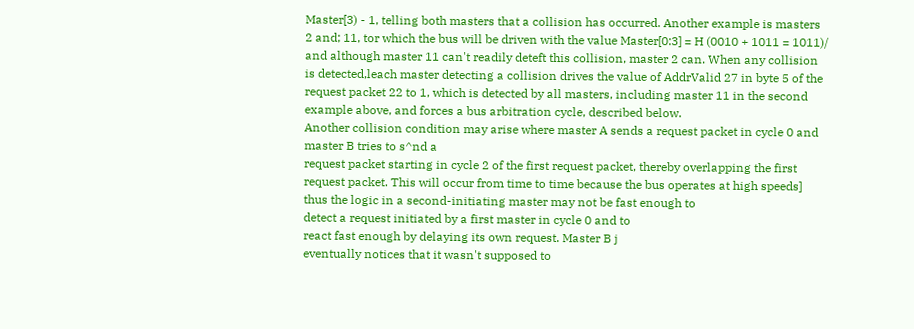Master[3) - 1, telling both masters that a collision has occurred. Another example is masters 2 and; 11, tor which the bus will be driven with the value Master[0:3] = H (0010 + 1011 = 1011)/ and although master 11 can't readily deteft this collision, master 2 can. When any collision is detected,leach master detecting a collision drives the value of AddrValid 27 in byte 5 of the request packet 22 to 1, which is detected by all masters, including master 11 in the second example above, and forces a bus arbitration cycle, described below.
Another collision condition may arise where master A sends a request packet in cycle 0 and master B tries to s^nd a
request packet starting in cycle 2 of the first request packet, thereby overlapping the first request packet. This will occur from time to time because the bus operates at high speeds] thus the logic in a second-initiating master may not be fast enough to
detect a request initiated by a first master in cycle 0 and to
react fast enough by delaying its own request. Master B j
eventually notices that it wasn't supposed to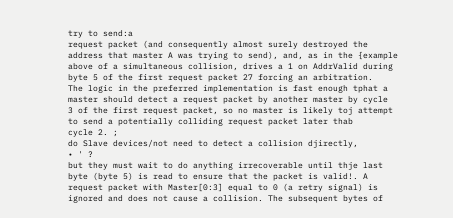try to send:a
request packet (and consequently almost surely destroyed the
address that master A was trying to send), and, as in the {example
above of a simultaneous collision, drives a 1 on AddrValid during byte 5 of the first request packet 27 forcing an arbitration.
The logic in the preferred implementation is fast enough tphat a master should detect a request packet by another master by cycle
3 of the first request packet, so no master is likely toj attempt to send a potentially colliding request packet later thab
cycle 2. ;
do Slave devices/not need to detect a collision djirectly,
• ' ?
but they must wait to do anything irrecoverable until thje last byte (byte 5) is read to ensure that the packet is valid!. A request packet with Master[0:3] equal to 0 (a retry signal) is
ignored and does not cause a collision. The subsequent bytes of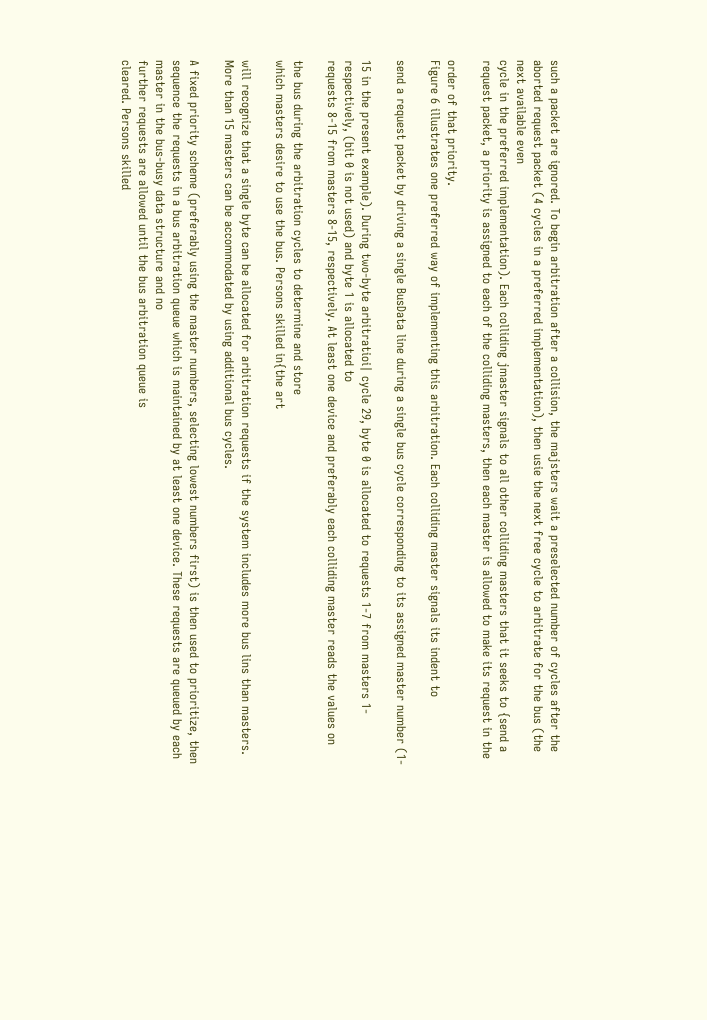such a packet are ignored. To begin arbitration after a collision, the majsters wait a preselected number of cycles after the aborted request packet (4 cycles in a preferred implementation), then usie the next free cycle to arbitrate for the bus (the next available even
cycle in the preferred implementation). Each colliding jmaster signals to all other colliding masters that it seeks to {send a request packet, a priority is assigned to each of the colliding masters, then each master is allowed to make its request in the

order of that priority.
Figure 6 illustrates one preferred way of implementing this arbitration. Each colliding master signals its indent to

send a request packet by driving a single BusData line during a single bus cycle corresponding to its assigned master number (1-

15 in the present example). During two-byte arbitratioi| cycle 29, byte 0 is allocated to requests 1-7 from masters 1- respectively, (bit 0 is not used) and byte 1 is allocated to
requests 8-15 from masters 8-15, respectively. At least one device and preferably each colliding master reads the values on

the bus during the arbitration cycles to determine and store
which masters desire to use the bus. Persons skilled in{the art

will recognize that a single byte can be allocated for arbitration requests if the system includes more bus lins than masters. More than 15 masters can be accommodated by using additional bus cycles.

A fixed priority scheme (preferably using the master numbers, selecting lowest numbers first) is then used to prioritize, then sequence the requests in a bus arbitration queue which is maintained by at least one device. These requests are queued by each master in the bus-busy data structure and no
further requests are allowed until the bus arbitration queue is
cleared. Persons skilled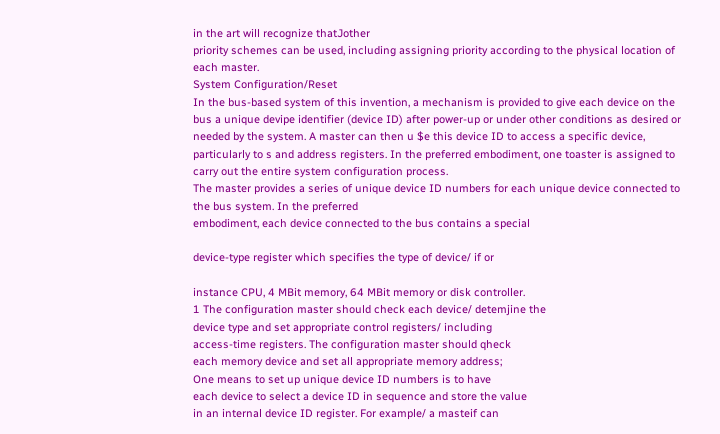in the art will recognize thatJother
priority schemes can be used, including assigning priority according to the physical location of each master.
System Configuration/Reset
In the bus-based system of this invention, a mechanism is provided to give each device on the bus a unique devipe identifier (device ID) after power-up or under other conditions as desired or needed by the system. A master can then u $e this device ID to access a specific device, particularly to s and address registers. In the preferred embodiment, one toaster is assigned to carry out the entire system configuration process.
The master provides a series of unique device ID numbers for each unique device connected to the bus system. In the preferred
embodiment, each device connected to the bus contains a special

device-type register which specifies the type of device/ if or

instance CPU, 4 MBit memory, 64 MBit memory or disk controller.
1 The configuration master should check each device/ detemjine the
device type and set appropriate control registers/ including
access-time registers. The configuration master should qheck
each memory device and set all appropriate memory address;
One means to set up unique device ID numbers is to have
each device to select a device ID in sequence and store the value
in an internal device ID register. For example/ a masteif can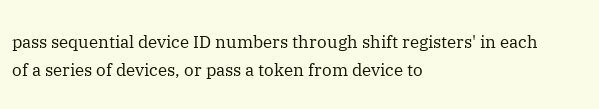pass sequential device ID numbers through shift registers' in each
of a series of devices, or pass a token from device to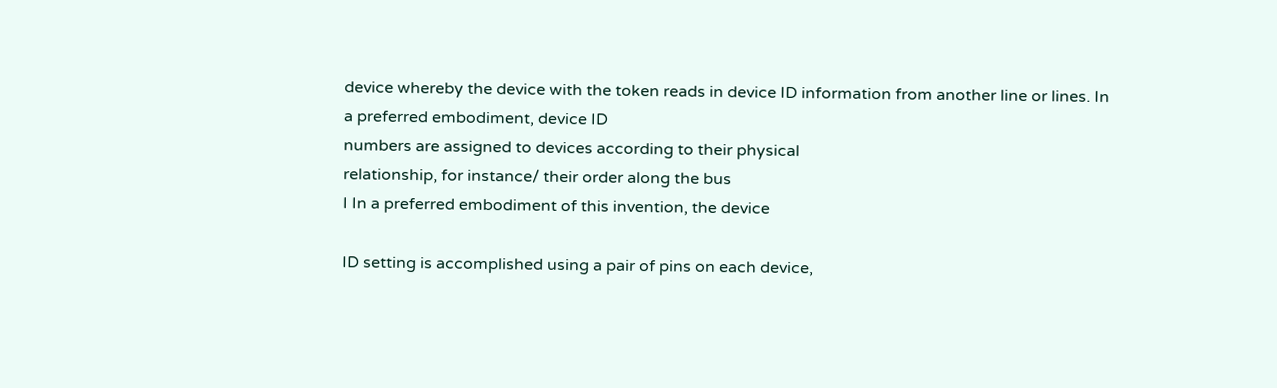device whereby the device with the token reads in device ID information from another line or lines. In a preferred embodiment, device ID
numbers are assigned to devices according to their physical
relationship, for instance/ their order along the bus
I In a preferred embodiment of this invention, the device

ID setting is accomplished using a pair of pins on each device,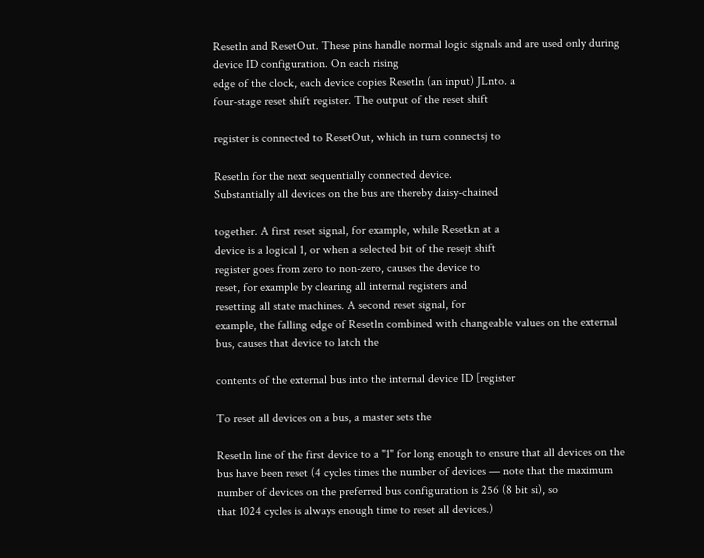Resetln and ResetOut. These pins handle normal logic signals and are used only during device ID configuration. On each rising
edge of the clock, each device copies Resetln (an input) JLnto. a
four-stage reset shift register. The output of the reset shift

register is connected to ResetOut, which in turn connectsj to

Resetln for the next sequentially connected device.
Substantially all devices on the bus are thereby daisy-chained

together. A first reset signal, for example, while Resetkn at a
device is a logical 1, or when a selected bit of the resejt shift
register goes from zero to non-zero, causes the device to
reset, for example by clearing all internal registers and
resetting all state machines. A second reset signal, for
example, the falling edge of Resetln combined with changeable values on the external bus, causes that device to latch the

contents of the external bus into the internal device ID [register

To reset all devices on a bus, a master sets the

Resetln line of the first device to a "1" for long enough to ensure that all devices on the bus have been reset (4 cycles times the number of devices — note that the maximum number of devices on the preferred bus configuration is 256 (8 bit si), so
that 1024 cycles is always enough time to reset all devices.)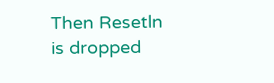Then Resetln is dropped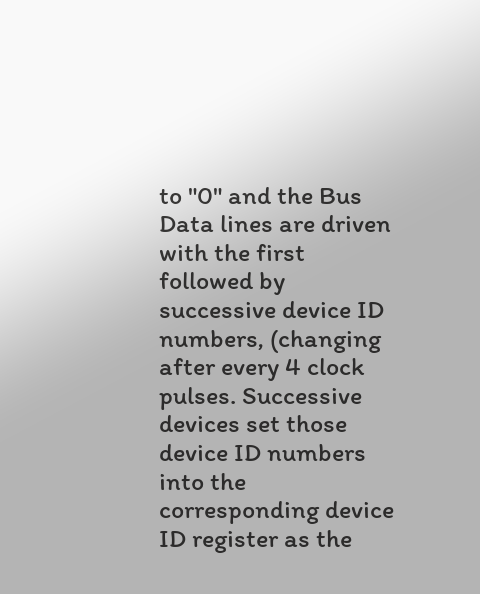to "0" and the Bus Data lines are driven
with the first followed by successive device ID numbers, (changing after every 4 clock pulses. Successive devices set those device ID numbers into the corresponding device ID register as the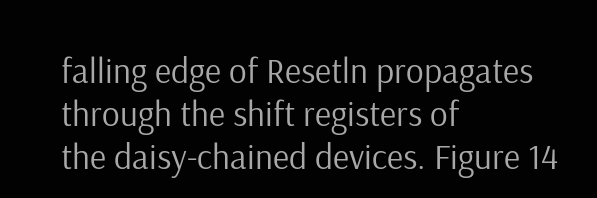falling edge of Resetln propagates through the shift registers of
the daisy-chained devices. Figure 14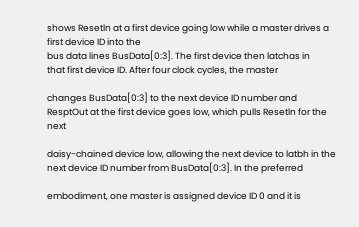shows Resetln at a first device going low while a master drives a first device ID into the
bus data lines BusData[0:3]. The first device then latchas in
that first device ID. After four clock cycles, the master

changes BusData[0:3] to the next device ID number and ResptOut at the first device goes low, which pulls Resetln for the next

daisy-chained device low, allowing the next device to latbh in the next device ID number from BusData[0:3]. In the preferred

embodiment, one master is assigned device ID 0 and it is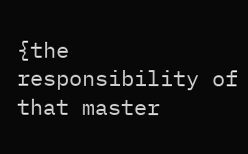{the
responsibility of that master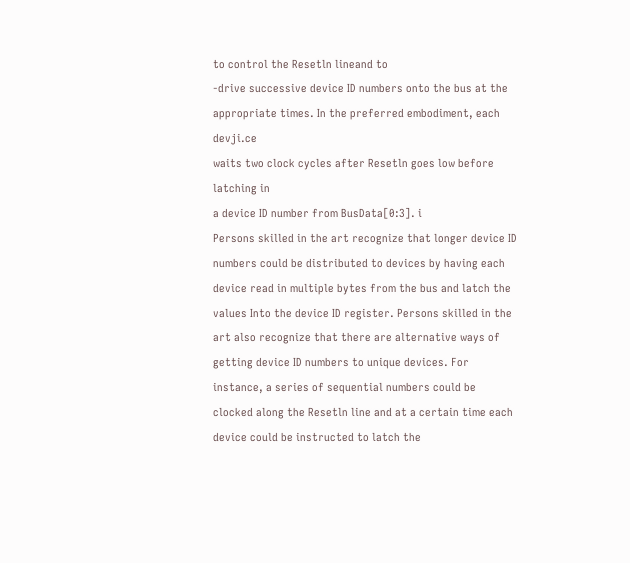to control the Resetln lineand to
-drive successive device ID numbers onto the bus at the
appropriate times. In the preferred embodiment, each devji.ce
waits two clock cycles after Resetln goes low before latching in
a device ID number from BusData[0:3]. i
Persons skilled in the art recognize that longer device ID numbers could be distributed to devices by having each device read in multiple bytes from the bus and latch the values Into the device ID register. Persons skilled in the art also recognize that there are alternative ways of getting device ID numbers to unique devices. For instance, a series of sequential numbers could be clocked along the Resetln line and at a certain time each device could be instructed to latch the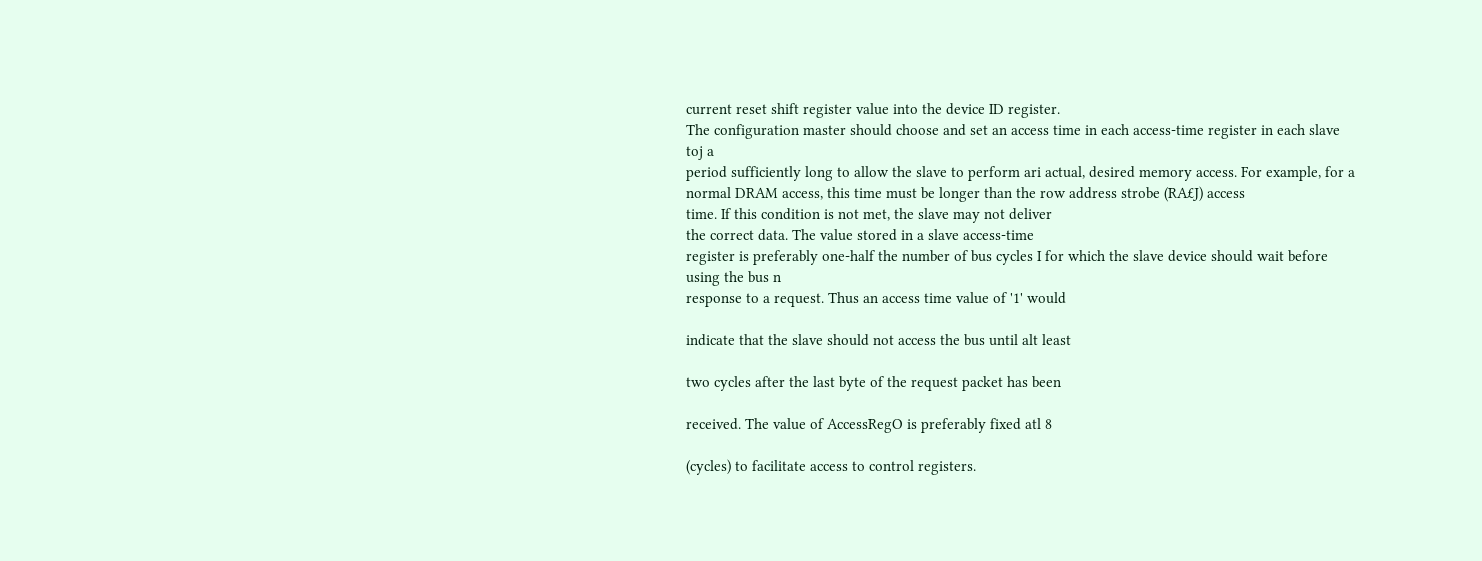current reset shift register value into the device ID register.
The configuration master should choose and set an access time in each access-time register in each slave toj a
period sufficiently long to allow the slave to perform ari actual, desired memory access. For example, for a normal DRAM access, this time must be longer than the row address strobe (RA£J) access
time. If this condition is not met, the slave may not deliver
the correct data. The value stored in a slave access-time
register is preferably one-half the number of bus cycles I for which the slave device should wait before using the bus n
response to a request. Thus an access time value of '1' would

indicate that the slave should not access the bus until alt least

two cycles after the last byte of the request packet has been

received. The value of AccessRegO is preferably fixed atl 8

(cycles) to facilitate access to control registers.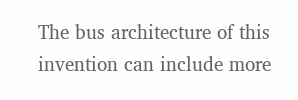The bus architecture of this invention can include more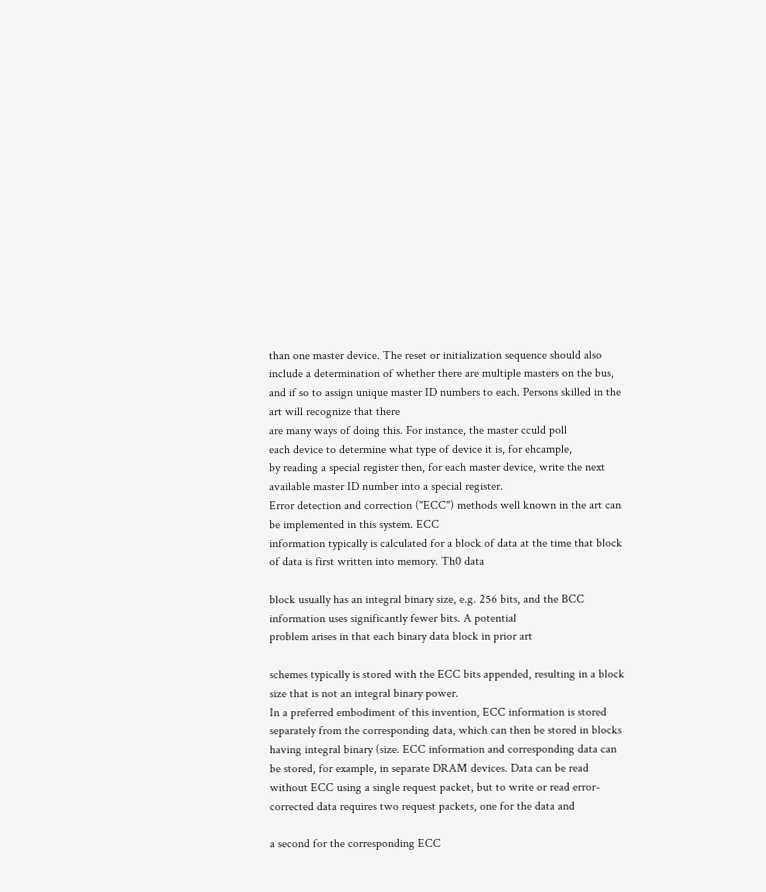than one master device. The reset or initialization sequence should also include a determination of whether there are multiple masters on the bus, and if so to assign unique master ID numbers to each. Persons skilled in the art will recognize that there
are many ways of doing this. For instance, the master cculd poll
each device to determine what type of device it is, for ehcample,
by reading a special register then, for each master device, write the next available master ID number into a special register.
Error detection and correction ("ECC") methods well known in the art can be implemented in this system. ECC
information typically is calculated for a block of data at the time that block of data is first written into memory. Th0 data

block usually has an integral binary size, e.g. 256 bits, and the BCC information uses significantly fewer bits. A potential
problem arises in that each binary data block in prior art

schemes typically is stored with the ECC bits appended, resulting in a block size that is not an integral binary power.
In a preferred embodiment of this invention, ECC information is stored separately from the corresponding data, which can then be stored in blocks having integral binary (size. ECC information and corresponding data can be stored, for example, in separate DRAM devices. Data can be read without ECC using a single request packet, but to write or read error- corrected data requires two request packets, one for the data and

a second for the corresponding ECC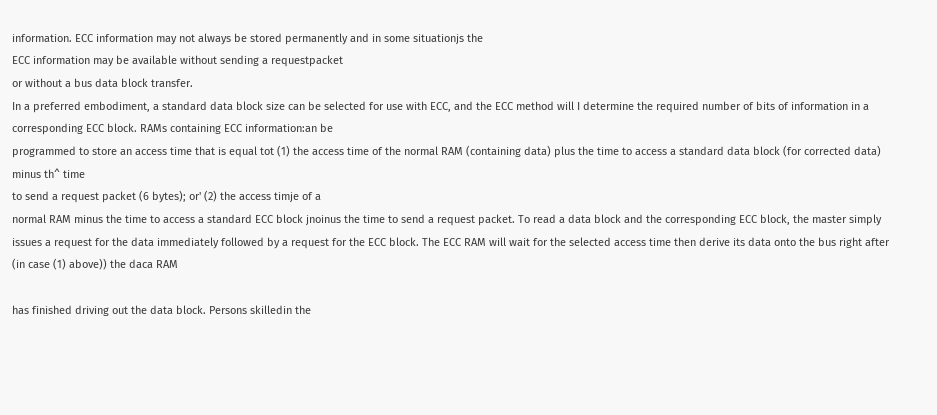information. ECC information may not always be stored permanently and in some situationjs the
ECC information may be available without sending a requestpacket
or without a bus data block transfer.
In a preferred embodiment, a standard data block size can be selected for use with ECC, and the ECC method will I determine the required number of bits of information in a
corresponding ECC block. RAMs containing ECC information:an be
programmed to store an access time that is equal tot (1) the access time of the normal RAM (containing data) plus the time to access a standard data block (for corrected data) minus th^ time
to send a request packet (6 bytes); or' (2) the access timje of a
normal RAM minus the time to access a standard ECC block jnoinus the time to send a request packet. To read a data block and the corresponding ECC block, the master simply issues a request for the data immediately followed by a request for the ECC block. The ECC RAM will wait for the selected access time then derive its data onto the bus right after (in case (1) above)) the daca RAM

has finished driving out the data block. Persons skilledin the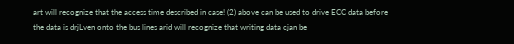art will recognize that the access time described in case! (2) above can be used to drive ECC data before the data is drjLven onto the bus lines arid will recognize that writing data cjan be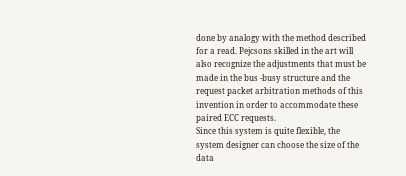done by analogy with the method described for a read. Pejcsons skilled in the art will also recognize the adjustments that must be made in the bus -busy structure and the request packet arbitration methods of this invention in order to accommodate these paired ECC requests.
Since this system is quite flexible, the system designer can choose the size of the data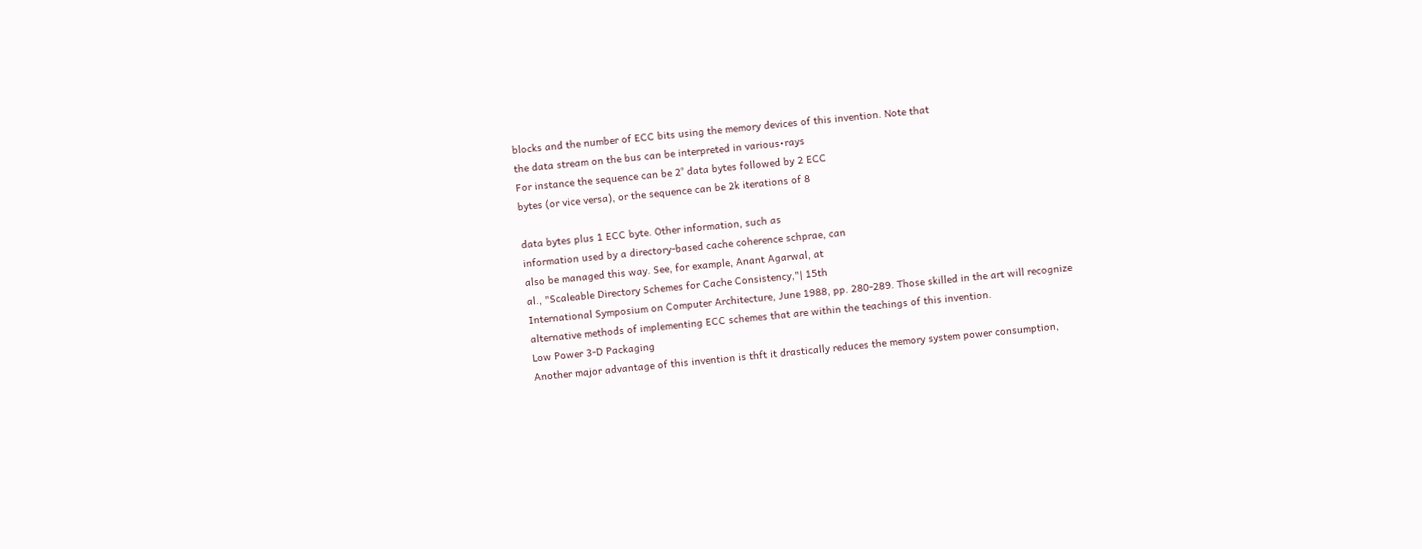blocks and the number of ECC bits using the memory devices of this invention. Note that
the data stream on the bus can be interpreted in various•rays
For instance the sequence can be 2° data bytes followed by 2 ECC
bytes (or vice versa), or the sequence can be 2k iterations of 8

data bytes plus 1 ECC byte. Other information, such as
information used by a directory-based cache coherence schprae, can
also be managed this way. See, for example, Anant Agarwal, at
al., "Scaleable Directory Schemes for Cache Consistency,"| 15th
International Symposium on Computer Architecture, June 1988, pp. 280-289. Those skilled in the art will recognize alternative methods of implementing ECC schemes that are within the teachings of this invention.
Low Power 3-D Packaging
Another major advantage of this invention is thft it drastically reduces the memory system power consumption,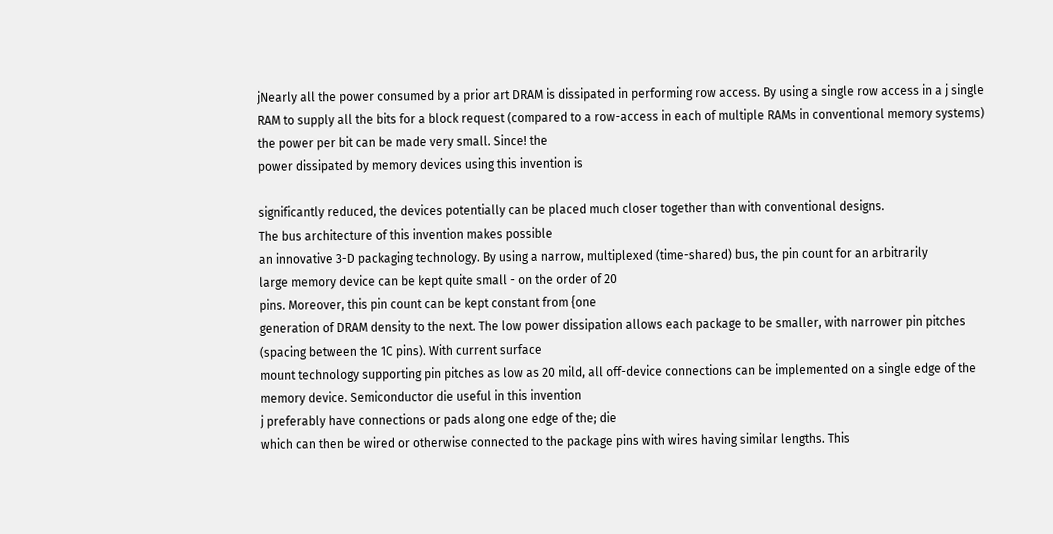jNearly all the power consumed by a prior art DRAM is dissipated in performing row access. By using a single row access in a j single RAM to supply all the bits for a block request (compared to a row-access in each of multiple RAMs in conventional memory systems) the power per bit can be made very small. Since! the
power dissipated by memory devices using this invention is

significantly reduced, the devices potentially can be placed much closer together than with conventional designs.
The bus architecture of this invention makes possible
an innovative 3-D packaging technology. By using a narrow, multiplexed (time-shared) bus, the pin count for an arbitrarily
large memory device can be kept quite small - on the order of 20
pins. Moreover, this pin count can be kept constant from {one
generation of DRAM density to the next. The low power dissipation allows each package to be smaller, with narrower pin pitches (spacing between the 1C pins). With current surface
mount technology supporting pin pitches as low as 20 mild, all off-device connections can be implemented on a single edge of the
memory device. Semiconductor die useful in this invention
j preferably have connections or pads along one edge of the; die
which can then be wired or otherwise connected to the package pins with wires having similar lengths. This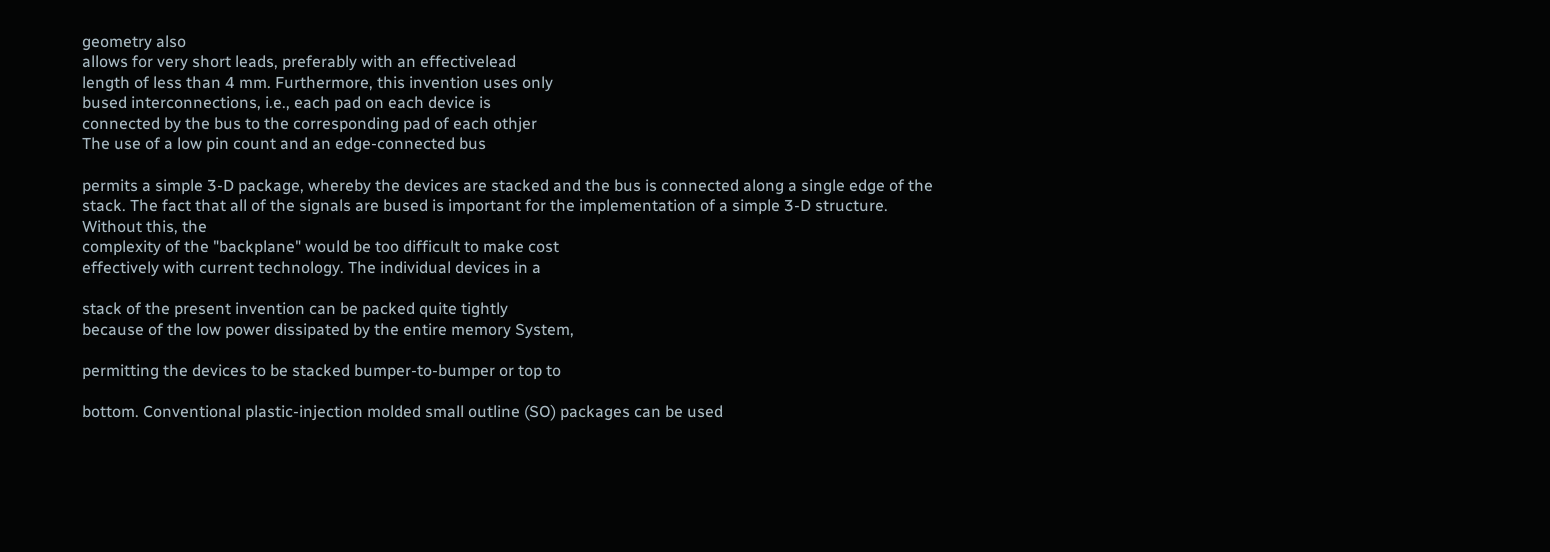geometry also
allows for very short leads, preferably with an effectivelead
length of less than 4 mm. Furthermore, this invention uses only
bused interconnections, i.e., each pad on each device is
connected by the bus to the corresponding pad of each othjer
The use of a low pin count and an edge-connected bus

permits a simple 3-D package, whereby the devices are stacked and the bus is connected along a single edge of the stack. The fact that all of the signals are bused is important for the implementation of a simple 3-D structure. Without this, the
complexity of the "backplane" would be too difficult to make cost
effectively with current technology. The individual devices in a

stack of the present invention can be packed quite tightly
because of the low power dissipated by the entire memory System,

permitting the devices to be stacked bumper-to-bumper or top to

bottom. Conventional plastic-injection molded small outline (SO) packages can be used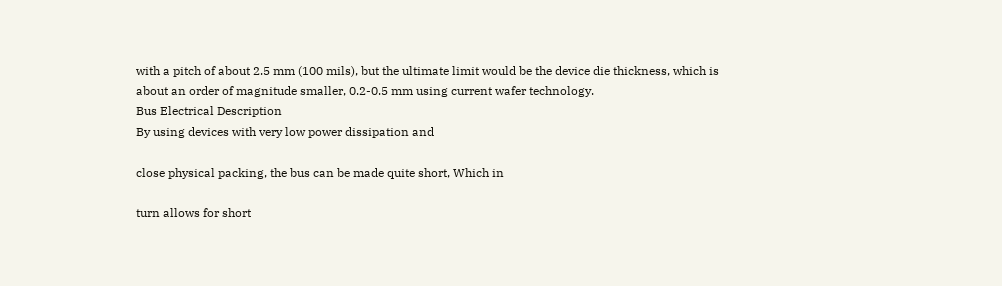with a pitch of about 2.5 mm (100 mils), but the ultimate limit would be the device die thickness, which is
about an order of magnitude smaller, 0.2-0.5 mm using current wafer technology.
Bus Electrical Description
By using devices with very low power dissipation and

close physical packing, the bus can be made quite short, Which in

turn allows for short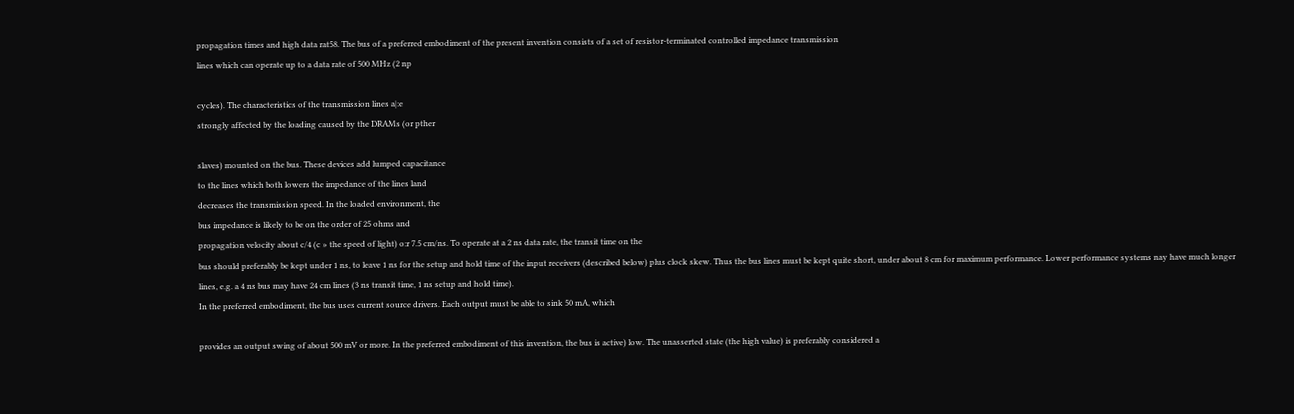propagation times and high data rat58. The bus of a preferred embodiment of the present invention consists of a set of resistor-terminated controlled impedance transmission
lines which can operate up to a data rate of 500 MHz (2 np

cycles). The characteristics of the transmission lines a|:e
strongly affected by the loading caused by the DRAMs (or pther

slaves) mounted on the bus. These devices add lumped capacitance
to the lines which both lowers the impedance of the lines land
decreases the transmission speed. In the loaded environment, the
bus impedance is likely to be on the order of 25 ohms and
propagation velocity about c/4 (c » the speed of light) o:r 7.5 cm/ns. To operate at a 2 ns data rate, the transit time on the
bus should preferably be kept under 1 ns, to leave 1 ns for the setup and hold time of the input receivers (described below) plus clock skew. Thus the bus lines must be kept quite short, under about 8 cm for maximum performance. Lower performance systems nay have much longer lines, e.g. a 4 ns bus may have 24 cm lines (3 ns transit time, 1 ns setup and hold time).
In the preferred embodiment, the bus uses current source drivers. Each output must be able to sink 50 mA, which

provides an output swing of about 500 mV or more. In the preferred embodiment of this invention, the bus is active) low. The unasserted state (the high value) is preferably considered a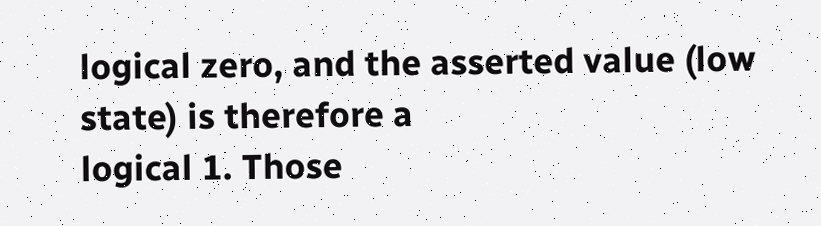logical zero, and the asserted value (low state) is therefore a
logical 1. Those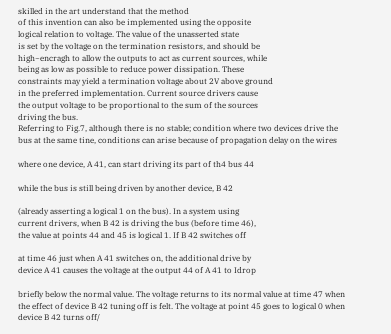skilled in the art understand that the method
of this invention can also be implemented using the opposite
logical relation to voltage. The value of the unasserted state
is set by the voltage on the termination resistors, and should be
high~encragh to allow the outputs to act as current sources, while
being as low as possible to reduce power dissipation. These
constraints may yield a termination voltage about 2V above ground
in the preferred implementation. Current source drivers cause
the output voltage to be proportional to the sum of the sources
driving the bus.
Referring to Fig.7, although there is no stable; condition where two devices drive the bus at the same tine, conditions can arise because of propagation delay on the wires

where one device, A 41, can start driving its part of th4 bus 44

while the bus is still being driven by another device, B 42

(already asserting a logical 1 on the bus). In a system using
current drivers, when B 42 is driving the bus (before time 46),
the value at points 44 and 45 is logical 1. If B 42 switches off

at time 46 just when A 41 switches on, the additional drive by
device A 41 causes the voltage at the output 44 of A 41 to Idrop

briefly below the normal value. The voltage returns to its normal value at time 47 when the effect of device B 42 tuning off is felt. The voltage at point 45 goes to logical 0 when
device B 42 turns off/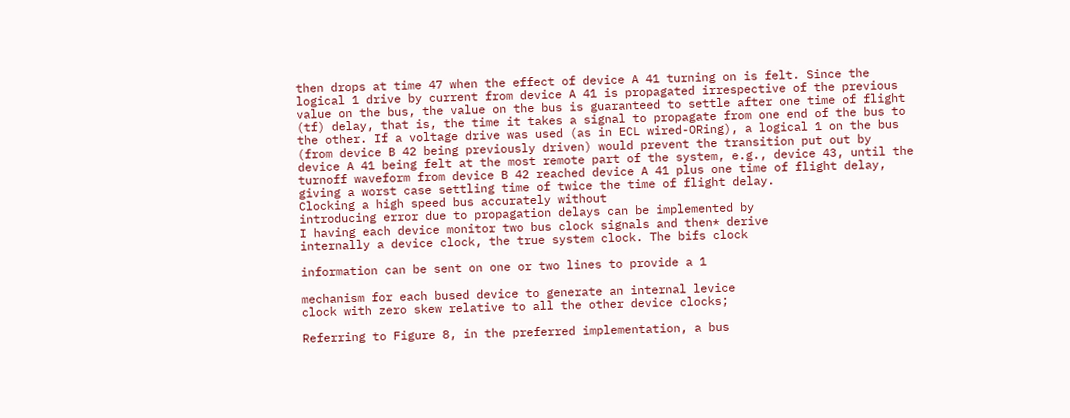then drops at time 47 when the effect of device A 41 turning on is felt. Since the logical 1 drive by current from device A 41 is propagated irrespective of the previous value on the bus, the value on the bus is guaranteed to settle after one time of flight (tf) delay, that is, the time it takes a signal to propagate from one end of the bus to the other. If a voltage drive was used (as in ECL wired-ORing), a logical 1 on the bus (from device B 42 being previously driven) would prevent the transition put out by device A 41 being felt at the most remote part of the system, e.g., device 43, until the turnoff waveform from device B 42 reached device A 41 plus one time of flight delay, giving a worst case settling time of twice the time of flight delay.
Clocking a high speed bus accurately without
introducing error due to propagation delays can be implemented by
I having each device monitor two bus clock signals and then* derive
internally a device clock, the true system clock. The bifs clock

information can be sent on one or two lines to provide a 1

mechanism for each bused device to generate an internal levice
clock with zero skew relative to all the other device clocks;

Referring to Figure 8, in the preferred implementation, a bus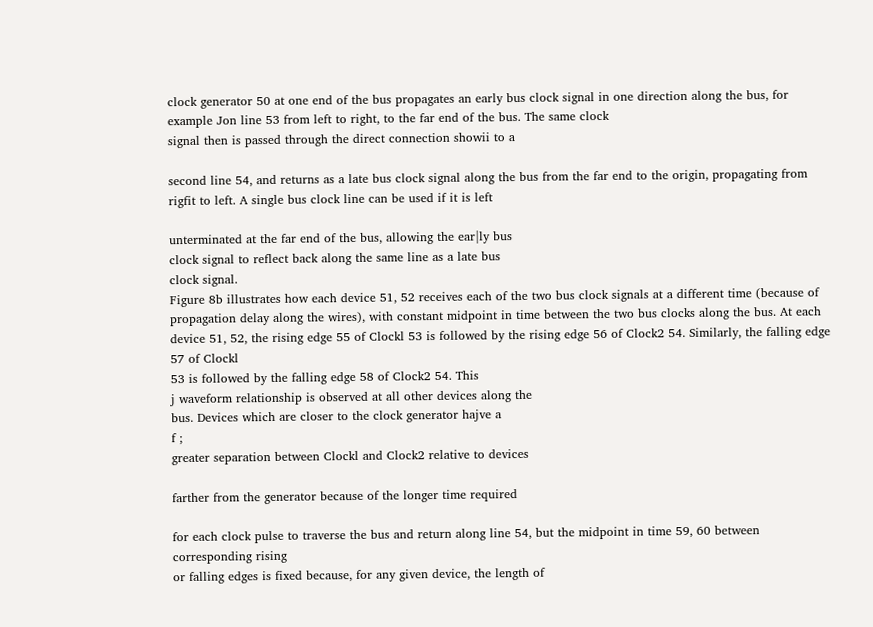clock generator 50 at one end of the bus propagates an early bus clock signal in one direction along the bus, for example Jon line 53 from left to right, to the far end of the bus. The same clock
signal then is passed through the direct connection showii to a

second line 54, and returns as a late bus clock signal along the bus from the far end to the origin, propagating from rigfit to left. A single bus clock line can be used if it is left

unterminated at the far end of the bus, allowing the ear|ly bus
clock signal to reflect back along the same line as a late bus
clock signal.
Figure 8b illustrates how each device 51, 52 receives each of the two bus clock signals at a different time (because of propagation delay along the wires), with constant midpoint in time between the two bus clocks along the bus. At each device 51, 52, the rising edge 55 of Clockl 53 is followed by the rising edge 56 of Clock2 54. Similarly, the falling edge 57 of Clockl
53 is followed by the falling edge 58 of Clock2 54. This
j waveform relationship is observed at all other devices along the
bus. Devices which are closer to the clock generator hajve a
f ;
greater separation between Clockl and Clock2 relative to devices

farther from the generator because of the longer time required

for each clock pulse to traverse the bus and return along line 54, but the midpoint in time 59, 60 between corresponding rising
or falling edges is fixed because, for any given device, the length of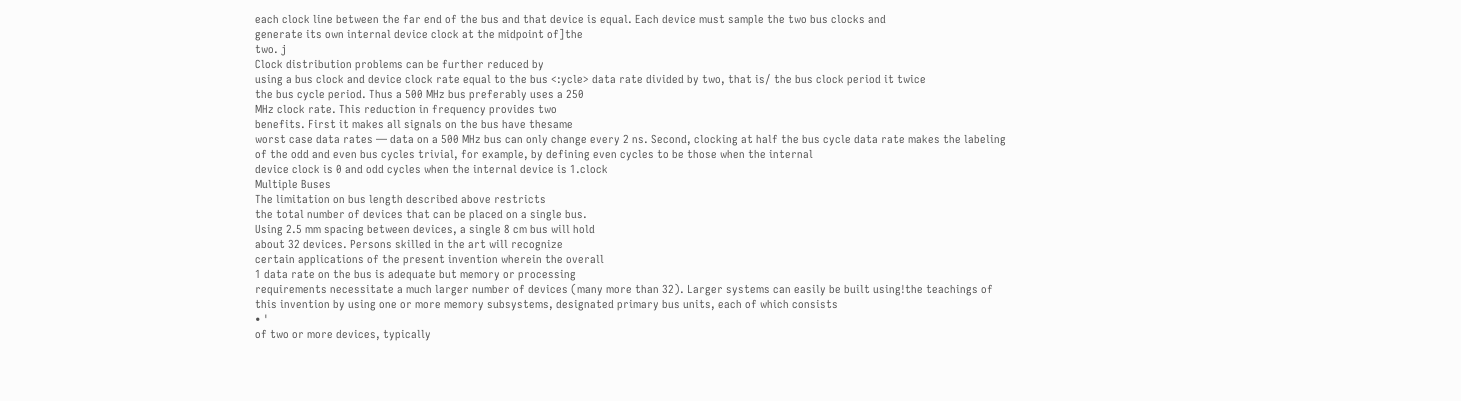each clock line between the far end of the bus and that device is equal. Each device must sample the two bus clocks and
generate its own internal device clock at the midpoint of]the
two. j
Clock distribution problems can be further reduced by
using a bus clock and device clock rate equal to the bus <:ycle> data rate divided by two, that is/ the bus clock period it twice
the bus cycle period. Thus a 500 MHz bus preferably uses a 250
MHz clock rate. This reduction in frequency provides two
benefits. First it makes all signals on the bus have thesame
worst case data rates — data on a 500 MHz bus can only change every 2 ns. Second, clocking at half the bus cycle data rate makes the labeling of the odd and even bus cycles trivial, for example, by defining even cycles to be those when the internal
device clock is 0 and odd cycles when the internal device is 1.clock
Multiple Buses
The limitation on bus length described above restricts
the total number of devices that can be placed on a single bus.
Using 2.5 mm spacing between devices, a single 8 cm bus will hold
about 32 devices. Persons skilled in the art will recognize
certain applications of the present invention wherein the overall
1 data rate on the bus is adequate but memory or processing
requirements necessitate a much larger number of devices (many more than 32). Larger systems can easily be built using!the teachings of this invention by using one or more memory subsystems, designated primary bus units, each of which consists
• '
of two or more devices, typically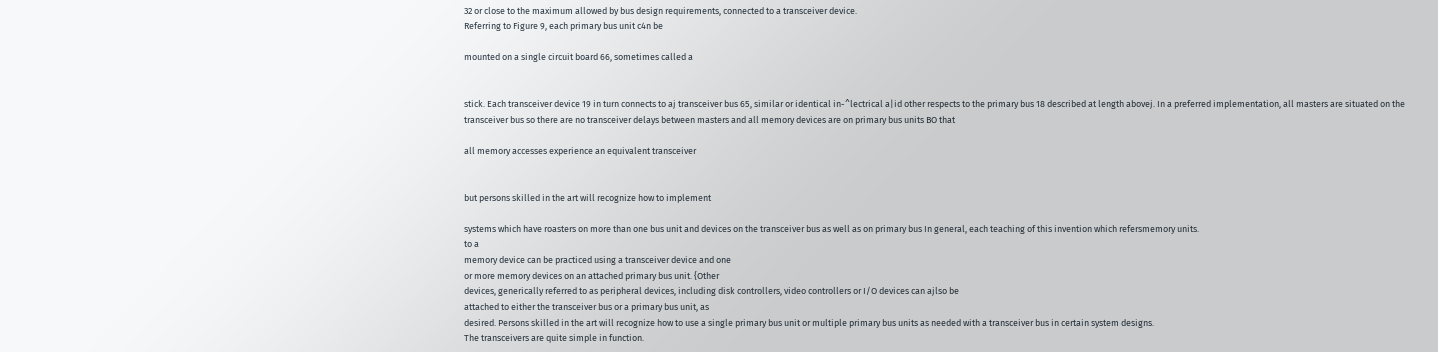32 or close to the maximum allowed by bus design requirements, connected to a transceiver device.
Referring to Figure 9, each primary bus unit c4n be

mounted on a single circuit board 66, sometimes called a


stick. Each transceiver device 19 in turn connects to aj transceiver bus 65, similar or identical in-^lectrical a|id other respects to the primary bus 18 described at length abovej. In a preferred implementation, all masters are situated on the
transceiver bus so there are no transceiver delays between masters and all memory devices are on primary bus units BO that

all memory accesses experience an equivalent transceiver


but persons skilled in the art will recognize how to implement

systems which have roasters on more than one bus unit and devices on the transceiver bus as well as on primary bus In general, each teaching of this invention which refersmemory units.
to a
memory device can be practiced using a transceiver device and one
or more memory devices on an attached primary bus unit. {Other
devices, generically referred to as peripheral devices, including disk controllers, video controllers or I/O devices can ajlso be
attached to either the transceiver bus or a primary bus unit, as
desired. Persons skilled in the art will recognize how to use a single primary bus unit or multiple primary bus units as needed with a transceiver bus in certain system designs.
The transceivers are quite simple in function.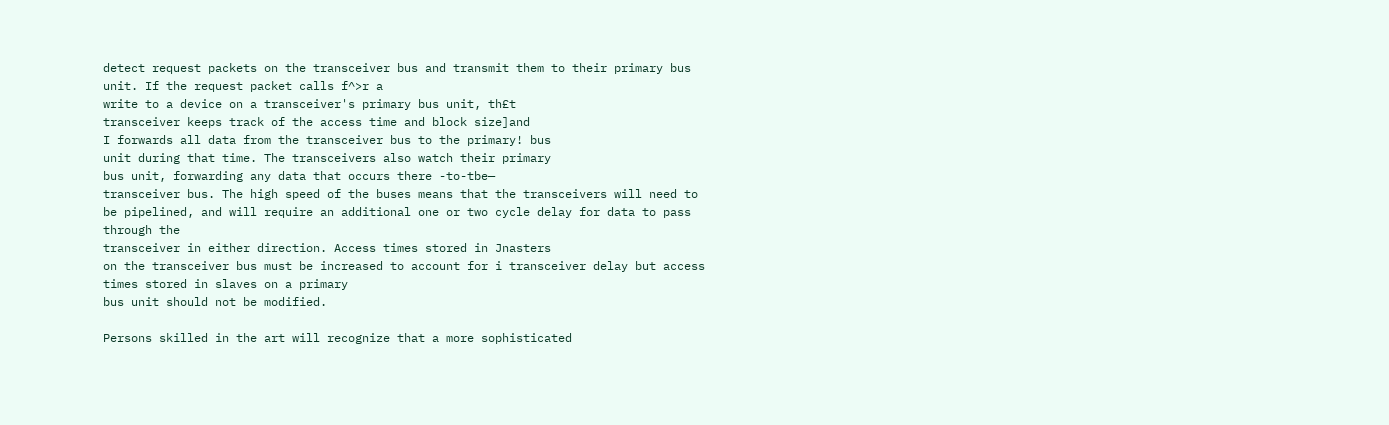detect request packets on the transceiver bus and transmit them to their primary bus unit. If the request packet calls f^>r a
write to a device on a transceiver's primary bus unit, th£t
transceiver keeps track of the access time and block size]and
I forwards all data from the transceiver bus to the primary! bus
unit during that time. The transceivers also watch their primary
bus unit, forwarding any data that occurs there -to-tbe—
transceiver bus. The high speed of the buses means that the transceivers will need to be pipelined, and will require an additional one or two cycle delay for data to pass through the
transceiver in either direction. Access times stored in Jnasters
on the transceiver bus must be increased to account for i transceiver delay but access times stored in slaves on a primary
bus unit should not be modified.

Persons skilled in the art will recognize that a more sophisticated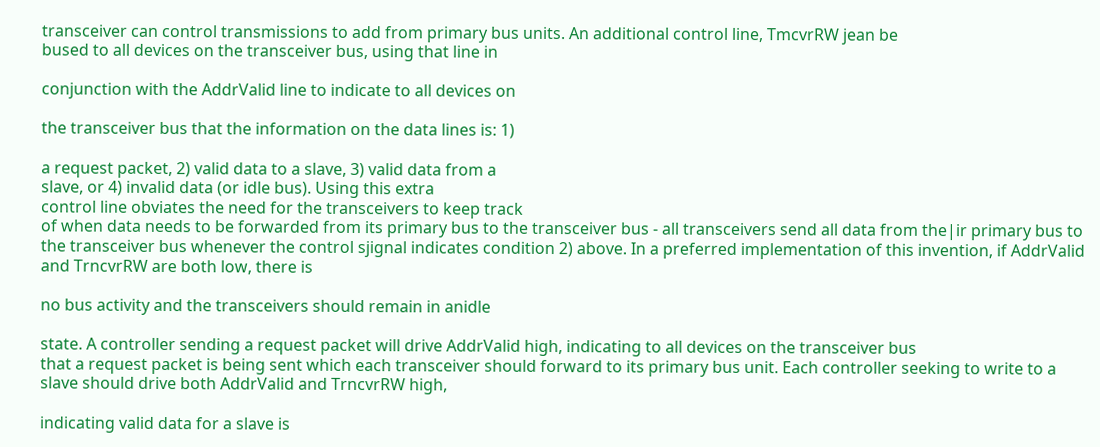transceiver can control transmissions to add from primary bus units. An additional control line, TmcvrRW jean be
bused to all devices on the transceiver bus, using that line in

conjunction with the AddrValid line to indicate to all devices on

the transceiver bus that the information on the data lines is: 1)

a request packet, 2) valid data to a slave, 3) valid data from a
slave, or 4) invalid data (or idle bus). Using this extra
control line obviates the need for the transceivers to keep track
of when data needs to be forwarded from its primary bus to the transceiver bus - all transceivers send all data from the|ir primary bus to the transceiver bus whenever the control sjignal indicates condition 2) above. In a preferred implementation of this invention, if AddrValid and TrncvrRW are both low, there is

no bus activity and the transceivers should remain in anidle

state. A controller sending a request packet will drive AddrValid high, indicating to all devices on the transceiver bus
that a request packet is being sent which each transceiver should forward to its primary bus unit. Each controller seeking to write to a slave should drive both AddrValid and TrncvrRW high,

indicating valid data for a slave is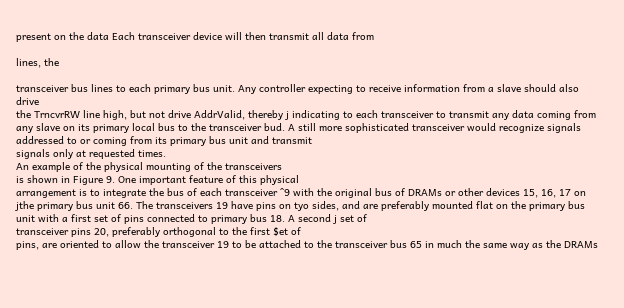present on the data Each transceiver device will then transmit all data from

lines, the

transceiver bus lines to each primary bus unit. Any controller expecting to receive information from a slave should also drive
the TrncvrRW line high, but not drive AddrValid, thereby j indicating to each transceiver to transmit any data coming from any slave on its primary local bus to the transceiver bud. A still more sophisticated transceiver would recognize signals addressed to or coming from its primary bus unit and transmit
signals only at requested times.
An example of the physical mounting of the transceivers
is shown in Figure 9. One important feature of this physical
arrangement is to integrate the bus of each transceiver ^9 with the original bus of DRAMs or other devices 15, 16, 17 on jthe primary bus unit 66. The transceivers 19 have pins on tyo sides, and are preferably mounted flat on the primary bus unit with a first set of pins connected to primary bus 18. A second j set of
transceiver pins 20, preferably orthogonal to the first $et of
pins, are oriented to allow the transceiver 19 to be attached to the transceiver bus 65 in much the same way as the DRAMs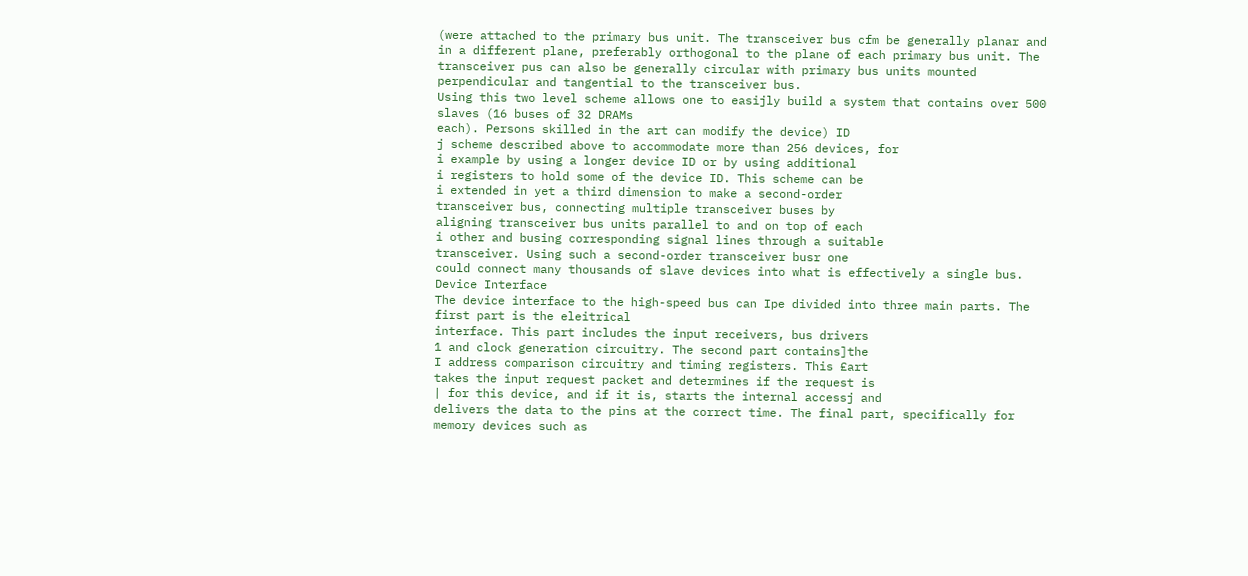(were attached to the primary bus unit. The transceiver bus cfm be generally planar and in a different plane, preferably orthogonal to the plane of each primary bus unit. The transceiver pus can also be generally circular with primary bus units mounted perpendicular and tangential to the transceiver bus.
Using this two level scheme allows one to easijly build a system that contains over 500 slaves (16 buses of 32 DRAMs
each). Persons skilled in the art can modify the device) ID
j scheme described above to accommodate more than 256 devices, for
i example by using a longer device ID or by using additional
i registers to hold some of the device ID. This scheme can be
i extended in yet a third dimension to make a second-order
transceiver bus, connecting multiple transceiver buses by
aligning transceiver bus units parallel to and on top of each
i other and busing corresponding signal lines through a suitable
transceiver. Using such a second-order transceiver busr one
could connect many thousands of slave devices into what is effectively a single bus.
Device Interface
The device interface to the high-speed bus can Ipe divided into three main parts. The first part is the eleitrical
interface. This part includes the input receivers, bus drivers
1 and clock generation circuitry. The second part contains]the
I address comparison circuitry and timing registers. This £art
takes the input request packet and determines if the request is
| for this device, and if it is, starts the internal accessj and
delivers the data to the pins at the correct time. The final part, specifically for memory devices such as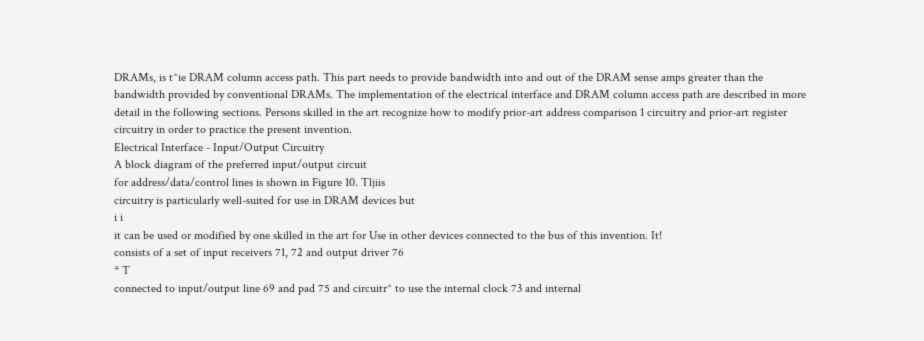DRAMs, is t^ie DRAM column access path. This part needs to provide bandwidth into and out of the DRAM sense amps greater than the bandwidth provided by conventional DRAMs. The implementation of the electrical interface and DRAM column access path are described in more detail in the following sections. Persons skilled in the art recognize how to modify prior-art address comparison 1 circuitry and prior-art register circuitry in order to practice the present invention.
Electrical Interface - Input/Output Circuitry
A block diagram of the preferred input/output circuit
for address/data/control lines is shown in Figure 10. Tljiis
circuitry is particularly well-suited for use in DRAM devices but
i i
it can be used or modified by one skilled in the art for Use in other devices connected to the bus of this invention. It!
consists of a set of input receivers 71, 72 and output driver 76
* T
connected to input/output line 69 and pad 75 and circuitr^ to use the internal clock 73 and internal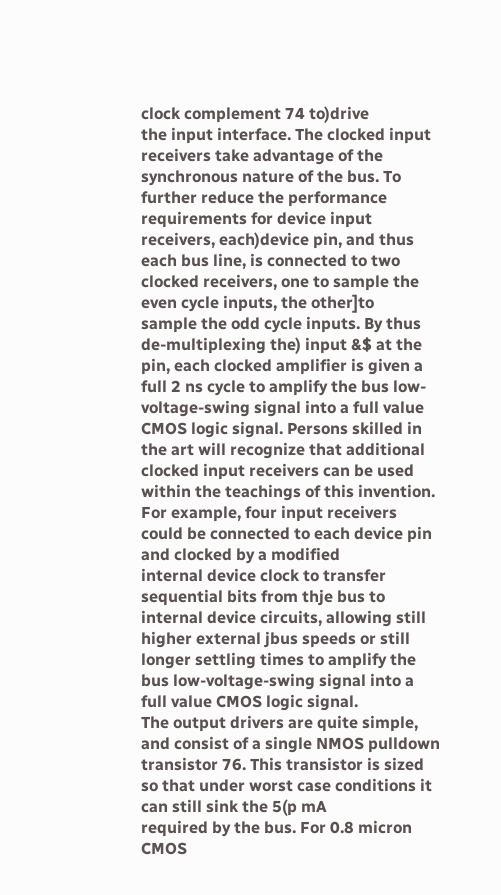clock complement 74 to)drive
the input interface. The clocked input receivers take advantage of the synchronous nature of the bus. To further reduce the performance requirements for device input receivers, each)device pin, and thus each bus line, is connected to two clocked receivers, one to sample the even cycle inputs, the other]to
sample the odd cycle inputs. By thus de-multiplexing the) input &$ at the pin, each clocked amplifier is given a full 2 ns cycle to amplify the bus low-voltage-swing signal into a full value CMOS logic signal. Persons skilled in the art will recognize that additional clocked input receivers can be used within the teachings of this invention. For example, four input receivers
could be connected to each device pin and clocked by a modified
internal device clock to transfer sequential bits from thje bus to internal device circuits, allowing still higher external jbus speeds or still longer settling times to amplify the bus low-voltage-swing signal into a full value CMOS logic signal.
The output drivers are quite simple, and consist of a single NMOS pulldown transistor 76. This transistor is sized so that under worst case conditions it can still sink the 5(p mA
required by the bus. For 0.8 micron CMOS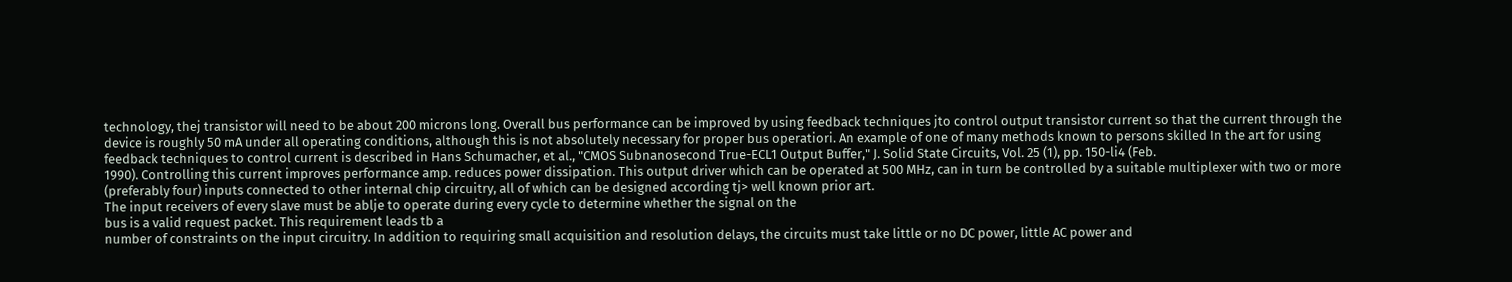technology, thej transistor will need to be about 200 microns long. Overall bus performance can be improved by using feedback techniques jto control output transistor current so that the current through the device is roughly 50 mA under all operating conditions, although this is not absolutely necessary for proper bus operatiori. An example of one of many methods known to persons skilled In the art for using feedback techniques to control current is described in Hans Schumacher, et al., "CMOS Subnanosecond True-ECL1 Output Buffer," J. Solid State Circuits, Vol. 25 (1), pp. 150-li4 (Feb.
1990). Controlling this current improves performance amp. reduces power dissipation. This output driver which can be operated at 500 MHz, can in turn be controlled by a suitable multiplexer with two or more (preferably four) inputs connected to other internal chip circuitry, all of which can be designed according tj> well known prior art.
The input receivers of every slave must be ablje to operate during every cycle to determine whether the signal on the
bus is a valid request packet. This requirement leads tb a
number of constraints on the input circuitry. In addition to requiring small acquisition and resolution delays, the circuits must take little or no DC power, little AC power and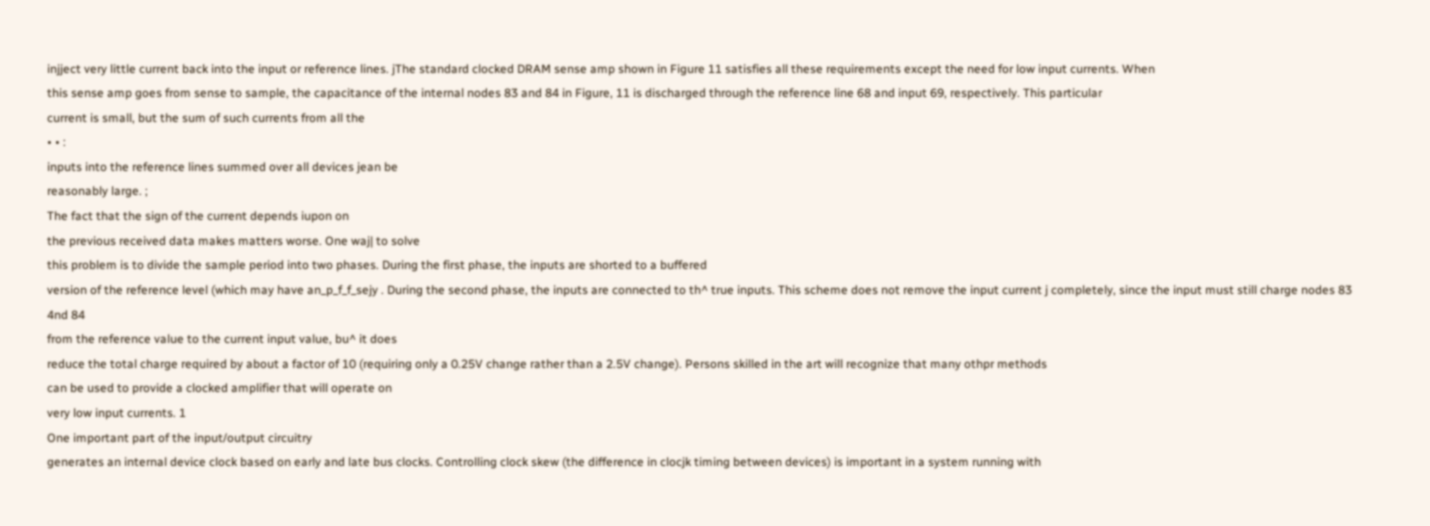injject very little current back into the input or reference lines. jThe standard clocked DRAM sense amp shown in Figure 11 satisfies all these requirements except the need for low input currents. When
this sense amp goes from sense to sample, the capacitance of the internal nodes 83 and 84 in Figure, 11 is discharged through the reference line 68 and input 69, respectively. This particular
current is small, but the sum of such currents from all the
• • :
inputs into the reference lines summed over all devices jean be
reasonably large. ;
The fact that the sign of the current depends iupon on
the previous received data makes matters worse. One waj| to solve
this problem is to divide the sample period into two phases. During the first phase, the inputs are shorted to a buffered
version of the reference level (which may have an_p_f_f_sejy . During the second phase, the inputs are connected to th^ true inputs. This scheme does not remove the input current j completely, since the input must still charge nodes 83 4nd 84
from the reference value to the current input value, bu^ it does
reduce the total charge required by about a factor of 10 (requiring only a 0.25V change rather than a 2.5V change). Persons skilled in the art will recognize that many othpr methods
can be used to provide a clocked amplifier that will operate on
very low input currents. 1
One important part of the input/output circuitry
generates an internal device clock based on early and late bus clocks. Controlling clock skew (the difference in clocjk timing between devices) is important in a system running with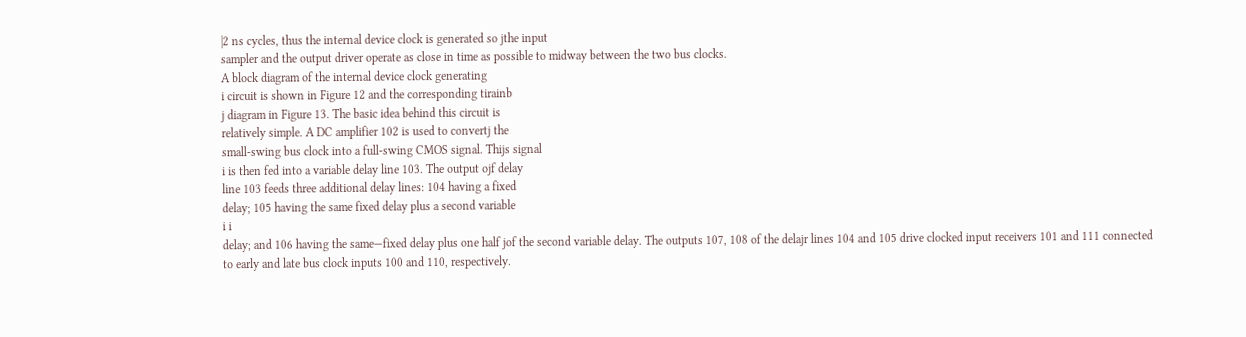|2 ns cycles, thus the internal device clock is generated so jthe input
sampler and the output driver operate as close in time as possible to midway between the two bus clocks.
A block diagram of the internal device clock generating
i circuit is shown in Figure 12 and the corresponding tirainb
j diagram in Figure 13. The basic idea behind this circuit is
relatively simple. A DC amplifier 102 is used to convertj the
small-swing bus clock into a full-swing CMOS signal. Thijs signal
i is then fed into a variable delay line 103. The output ojf delay
line 103 feeds three additional delay lines: 104 having a fixed
delay; 105 having the same fixed delay plus a second variable
i i
delay; and 106 having the same—fixed delay plus one half jof the second variable delay. The outputs 107, 108 of the delajr lines 104 and 105 drive clocked input receivers 101 and 111 connected
to early and late bus clock inputs 100 and 110, respectively.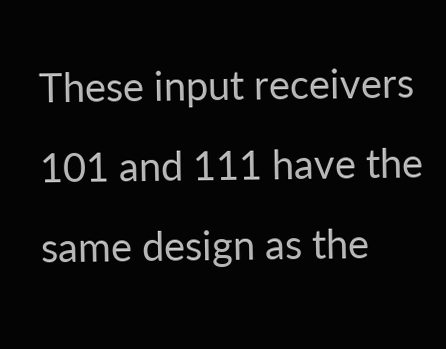These input receivers 101 and 111 have the same design as the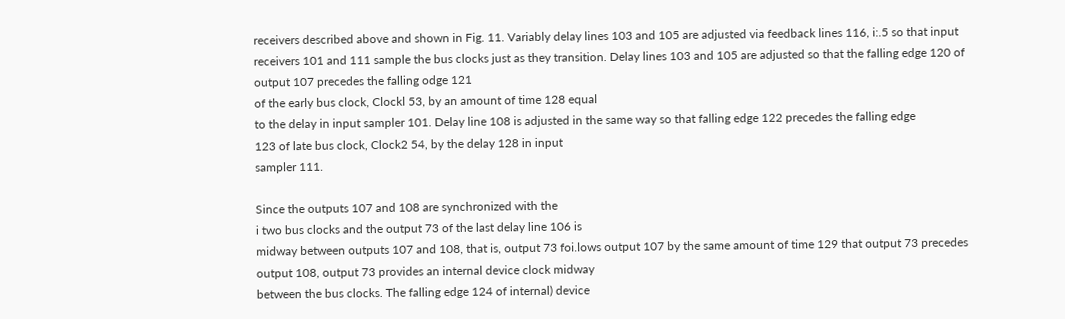receivers described above and shown in Fig. 11. Variably delay lines 103 and 105 are adjusted via feedback lines 116, i:.5 so that input receivers 101 and 111 sample the bus clocks just as they transition. Delay lines 103 and 105 are adjusted so that the falling edge 120 of output 107 precedes the falling odge 121
of the early bus clock, Clockl 53, by an amount of time 128 equal
to the delay in input sampler 101. Delay line 108 is adjusted in the same way so that falling edge 122 precedes the falling edge
123 of late bus clock, Clock2 54, by the delay 128 in input
sampler 111.

Since the outputs 107 and 108 are synchronized with the
i two bus clocks and the output 73 of the last delay line 106 is
midway between outputs 107 and 108, that is, output 73 foi.lows output 107 by the same amount of time 129 that output 73 precedes output 108, output 73 provides an internal device clock midway
between the bus clocks. The falling edge 124 of internal) device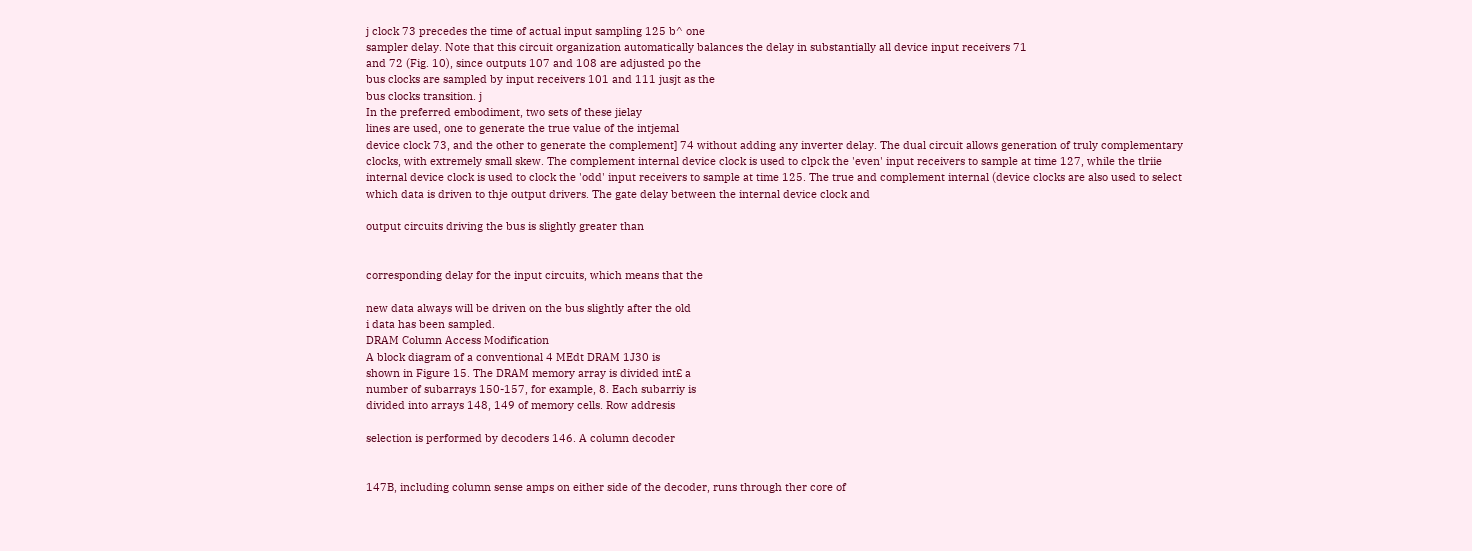j clock 73 precedes the time of actual input sampling 125 b^ one
sampler delay. Note that this circuit organization automatically balances the delay in substantially all device input receivers 71
and 72 (Fig. 10), since outputs 107 and 108 are adjusted po the
bus clocks are sampled by input receivers 101 and 111 jusjt as the
bus clocks transition. j
In the preferred embodiment, two sets of these jielay
lines are used, one to generate the true value of the intjemal
device clock 73, and the other to generate the complement] 74 without adding any inverter delay. The dual circuit allows generation of truly complementary clocks, with extremely small skew. The complement internal device clock is used to clpck the 'even' input receivers to sample at time 127, while the tlriie
internal device clock is used to clock the 'odd' input receivers to sample at time 125. The true and complement internal (device clocks are also used to select which data is driven to thje output drivers. The gate delay between the internal device clock and

output circuits driving the bus is slightly greater than


corresponding delay for the input circuits, which means that the

new data always will be driven on the bus slightly after the old
i data has been sampled.
DRAM Column Access Modification
A block diagram of a conventional 4 MEdt DRAM 1J30 is
shown in Figure 15. The DRAM memory array is divided int£ a
number of subarrays 150-157, for example, 8. Each subarriy is
divided into arrays 148, 149 of memory cells. Row addresis

selection is performed by decoders 146. A column decoder


147B, including column sense amps on either side of the decoder, runs through ther core of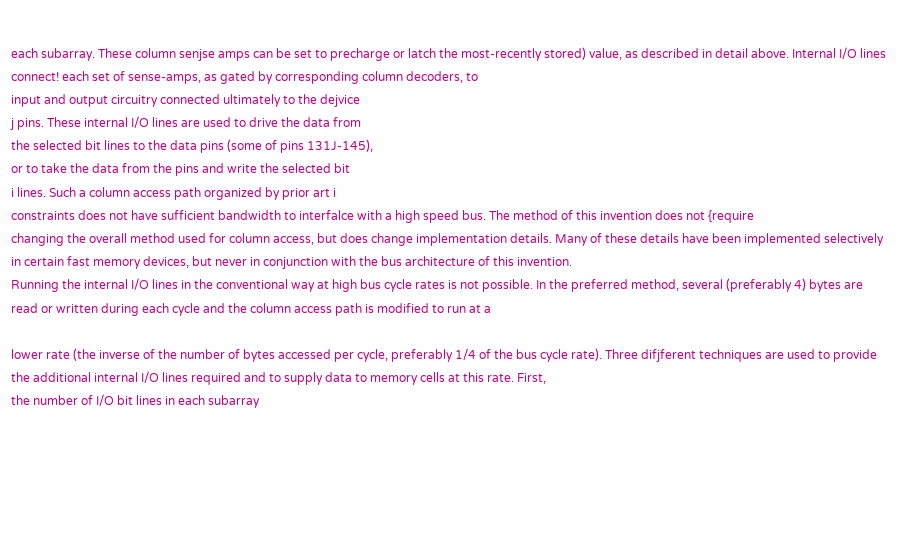each subarray. These column senjse amps can be set to precharge or latch the most-recently stored) value, as described in detail above. Internal I/O lines connect! each set of sense-amps, as gated by corresponding column decoders, to
input and output circuitry connected ultimately to the dejvice
j pins. These internal I/O lines are used to drive the data from
the selected bit lines to the data pins (some of pins 131J-145),
or to take the data from the pins and write the selected bit
i lines. Such a column access path organized by prior art i
constraints does not have sufficient bandwidth to interfalce with a high speed bus. The method of this invention does not {require
changing the overall method used for column access, but does change implementation details. Many of these details have been implemented selectively in certain fast memory devices, but never in conjunction with the bus architecture of this invention.
Running the internal I/O lines in the conventional way at high bus cycle rates is not possible. In the preferred method, several (preferably 4) bytes are read or written during each cycle and the column access path is modified to run at a

lower rate (the inverse of the number of bytes accessed per cycle, preferably 1/4 of the bus cycle rate). Three difjferent techniques are used to provide the additional internal I/O lines required and to supply data to memory cells at this rate. First,
the number of I/O bit lines in each subarray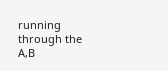running through the
A,B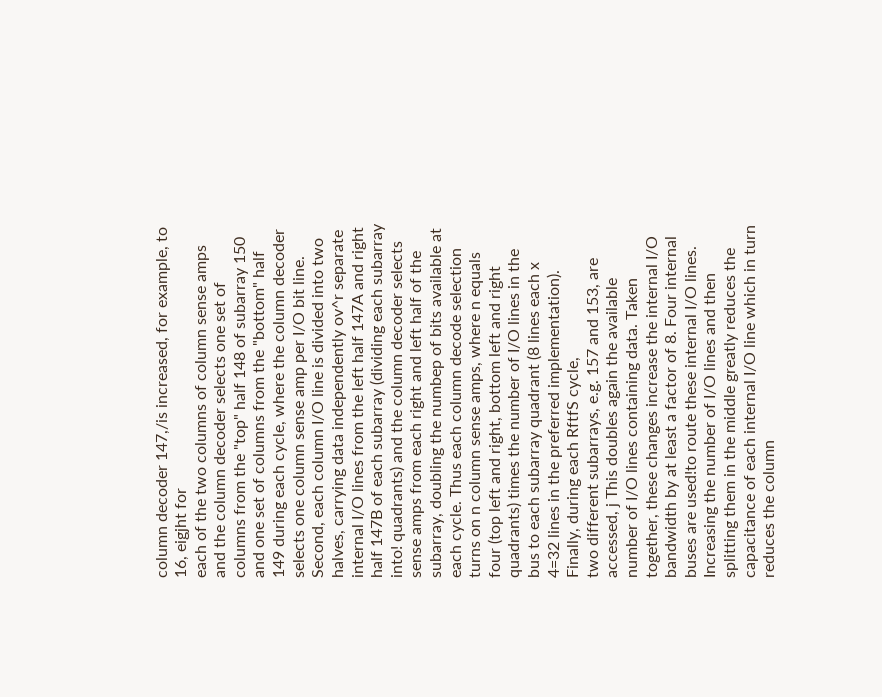column decoder 147,/is increased, for example, to 16, eigjht for
each of the two columns of column sense amps and the column decoder selects one set of columns from the "top" half 148 of subarray 150 and one set of columns from the "bottom" half 149 during each cycle, where the column decoder selects one column sense amp per I/O bit line. Second, each column I/O line is divided into two halves, carrying data independently ov^r separate internal I/O lines from the left half 147A and right half 147B of each subarray (dividing each subarray into! quadrants) and the column decoder selects sense amps from each right and left half of the subarray, doubling the numbep of bits available at each cycle. Thus each column decode selection turns on n column sense amps, where n equals four (top left and right, bottom left and right quadrants) times the number of I/O lines in the bus to each subarray quadrant (8 lines each x 4=32 lines in the preferred implementation). Finally, during each RftfS cycle,
two different subarrays, e.g. 157 and 153, are accessed, j This doubles again the available number of I/O lines containing data. Taken together, these changes increase the internal I/O bandwidth by at least a factor of 8. Four internal buses are used!to route these internal I/O lines. Increasing the number of I/O lines and then splitting them in the middle greatly reduces the capacitance of each internal I/O line which in turn reduces the column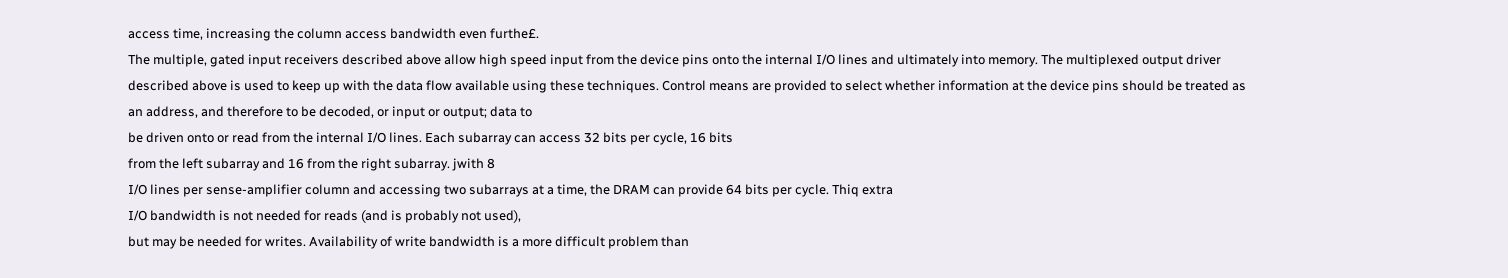access time, increasing the column access bandwidth even furthe£.
The multiple, gated input receivers described above allow high speed input from the device pins onto the internal I/O lines and ultimately into memory. The multiplexed output driver described above is used to keep up with the data flow available using these techniques. Control means are provided to select whether information at the device pins should be treated as an address, and therefore to be decoded, or input or output; data to
be driven onto or read from the internal I/O lines. Each subarray can access 32 bits per cycle, 16 bits
from the left subarray and 16 from the right subarray. jwith 8
I/O lines per sense-amplifier column and accessing two subarrays at a time, the DRAM can provide 64 bits per cycle. Thiq extra
I/O bandwidth is not needed for reads (and is probably not used),
but may be needed for writes. Availability of write bandwidth is a more difficult problem than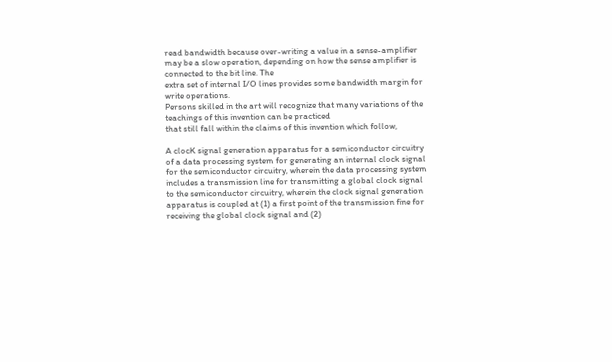read bandwidth because over-writing a value in a sense-amplifier may be a slow operation, depending on how the sense amplifier is connected to the bit line. The
extra set of internal I/O lines provides some bandwidth margin for write operations.
Persons skilled in the art will recognize that many variations of the teachings of this invention can be practiced
that still fall within the claims of this invention which follow,

A clocK signal generation apparatus for a semiconductor circuitry of a data processing system for generating an internal clock signal for the semiconductor circuitry, wherein the data processing system includes a transmission line for transmitting a global clock signal to the semiconductor circuitry, wherein the clock signal generation apparatus is coupled at (1) a first point of the transmission fine for receiving the global clock signal and (2)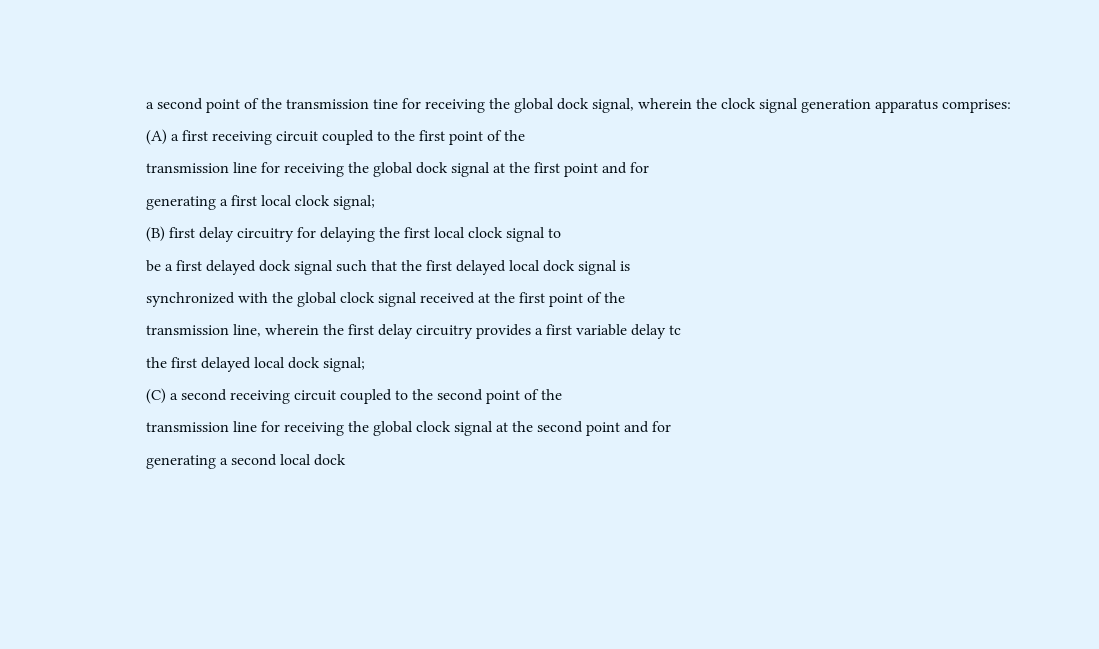a second point of the transmission tine for receiving the global dock signal, wherein the clock signal generation apparatus comprises:
(A) a first receiving circuit coupled to the first point of the
transmission line for receiving the global dock signal at the first point and for
generating a first local clock signal;
(B) first delay circuitry for delaying the first local clock signal to
be a first delayed dock signal such that the first delayed local dock signal is
synchronized with the global clock signal received at the first point of the
transmission line, wherein the first delay circuitry provides a first variable delay tc
the first delayed local dock signal;
(C) a second receiving circuit coupled to the second point of the
transmission line for receiving the global clock signal at the second point and for
generating a second local dock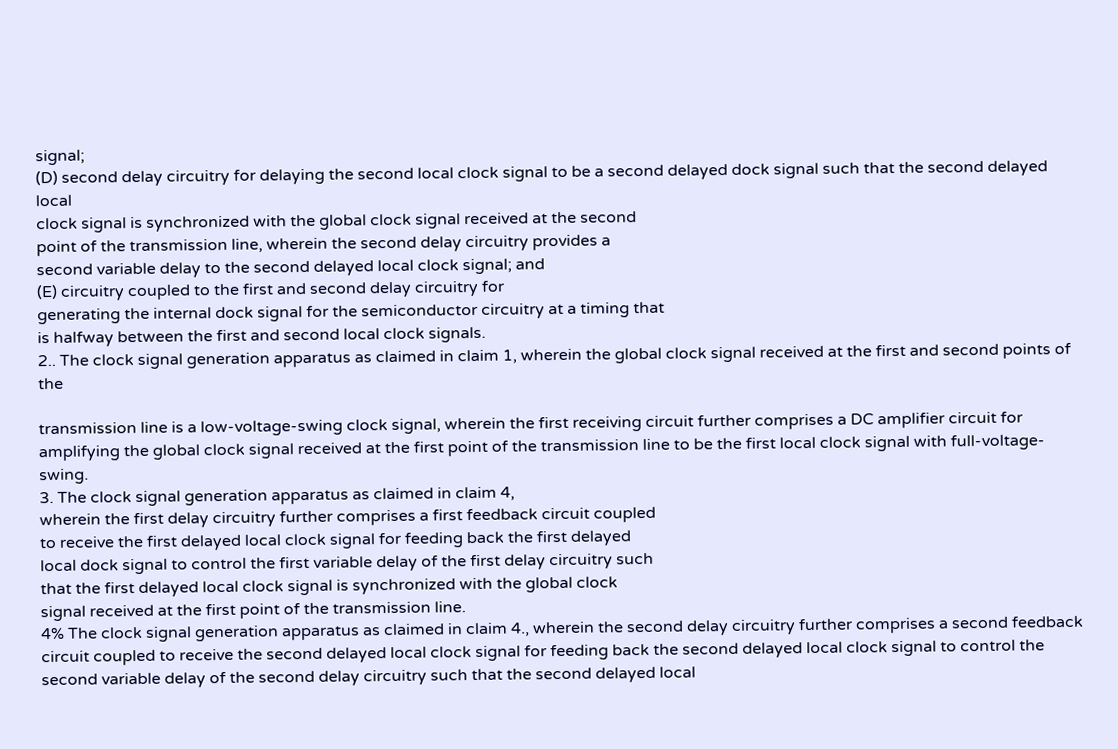signal;
(D) second delay circuitry for delaying the second local clock signal to be a second delayed dock signal such that the second delayed local
clock signal is synchronized with the global clock signal received at the second
point of the transmission line, wherein the second delay circuitry provides a
second variable delay to the second delayed local clock signal; and
(E) circuitry coupled to the first and second delay circuitry for
generating the internal dock signal for the semiconductor circuitry at a timing that
is halfway between the first and second local clock signals.
2.. The clock signal generation apparatus as claimed in claim 1, wherein the global clock signal received at the first and second points of the

transmission line is a low-voltage-swing clock signal, wherein the first receiving circuit further comprises a DC amplifier circuit for amplifying the global clock signal received at the first point of the transmission line to be the first local clock signal with full-voltage-swing.
3. The clock signal generation apparatus as claimed in claim 4,
wherein the first delay circuitry further comprises a first feedback circuit coupled
to receive the first delayed local clock signal for feeding back the first delayed
local dock signal to control the first variable delay of the first delay circuitry such
that the first delayed local clock signal is synchronized with the global clock
signal received at the first point of the transmission line.
4% The clock signal generation apparatus as claimed in claim 4., wherein the second delay circuitry further comprises a second feedback circuit coupled to receive the second delayed local clock signal for feeding back the second delayed local clock signal to control the second variable delay of the second delay circuitry such that the second delayed local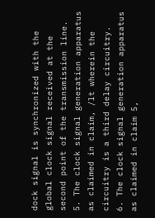dock signal is synchronized with the global clock signal received at the second point of the transmission line.
5. The clock signal generation apparatus as claimed in claim, /lt wherein the circuitry is a third delay circuitry.
6. The clock signal generation apparatus as claimed in claim 5,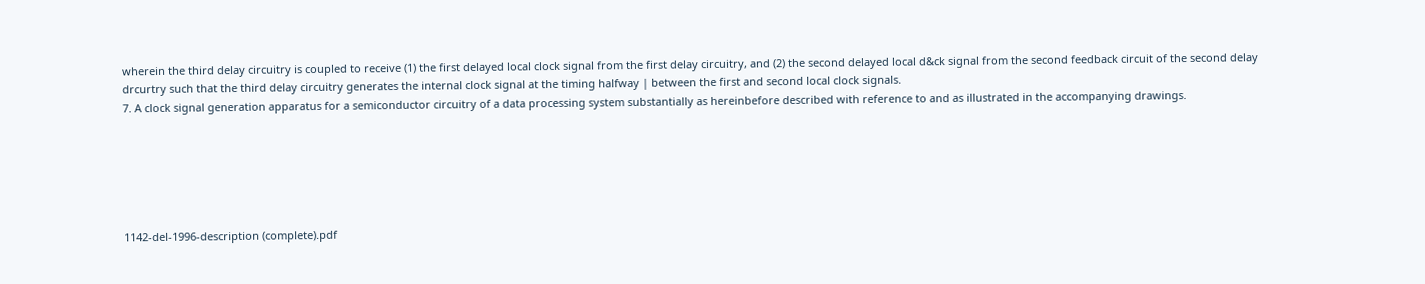wherein the third delay circuitry is coupled to receive (1) the first delayed local clock signal from the first delay circuitry, and (2) the second delayed local d&ck signal from the second feedback circuit of the second delay drcurtry such that the third delay circuitry generates the internal clock signal at the timing halfway | between the first and second local clock signals.
7. A clock signal generation apparatus for a semiconductor circuitry of a data processing system substantially as hereinbefore described with reference to and as illustrated in the accompanying drawings.






1142-del-1996-description (complete).pdf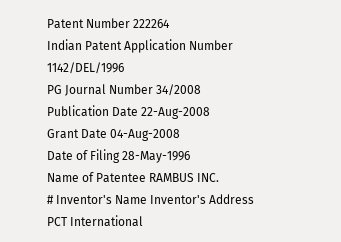Patent Number 222264
Indian Patent Application Number 1142/DEL/1996
PG Journal Number 34/2008
Publication Date 22-Aug-2008
Grant Date 04-Aug-2008
Date of Filing 28-May-1996
Name of Patentee RAMBUS INC.
# Inventor's Name Inventor's Address
PCT International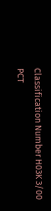Classification Number H03K 3/00
PCT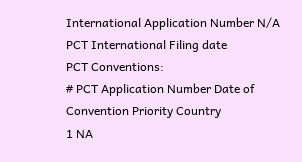International Application Number N/A
PCT International Filing date
PCT Conventions:
# PCT Application Number Date of Convention Priority Country
1 NA